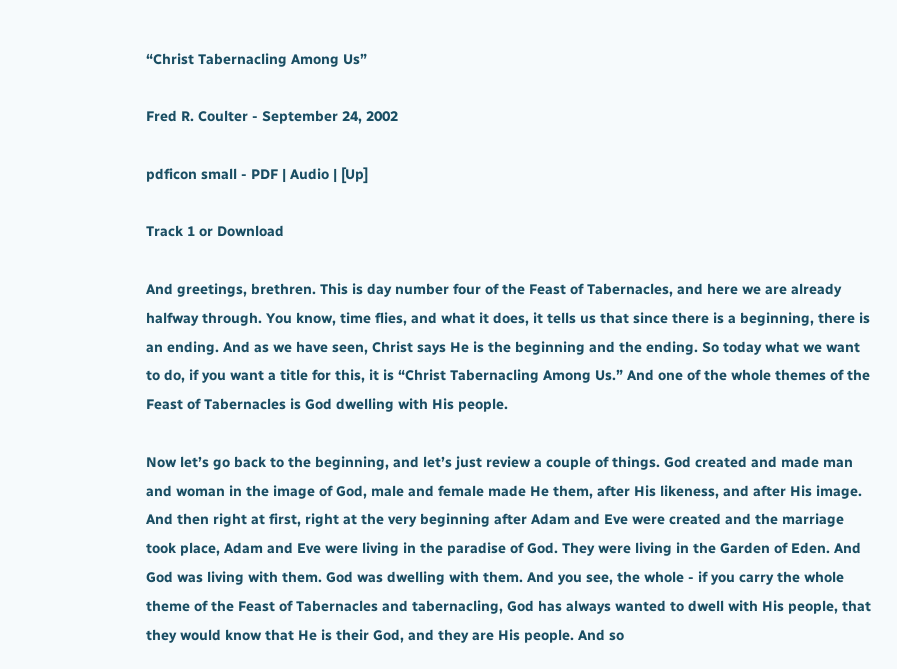“Christ Tabernacling Among Us”

Fred R. Coulter - September 24, 2002

pdficon small - PDF | Audio | [Up]

Track 1 or Download

And greetings, brethren. This is day number four of the Feast of Tabernacles, and here we are already halfway through. You know, time flies, and what it does, it tells us that since there is a beginning, there is an ending. And as we have seen, Christ says He is the beginning and the ending. So today what we want to do, if you want a title for this, it is “Christ Tabernacling Among Us.” And one of the whole themes of the Feast of Tabernacles is God dwelling with His people.

Now let’s go back to the beginning, and let’s just review a couple of things. God created and made man and woman in the image of God, male and female made He them, after His likeness, and after His image. And then right at first, right at the very beginning after Adam and Eve were created and the marriage took place, Adam and Eve were living in the paradise of God. They were living in the Garden of Eden. And God was living with them. God was dwelling with them. And you see, the whole - if you carry the whole theme of the Feast of Tabernacles and tabernacling, God has always wanted to dwell with His people, that they would know that He is their God, and they are His people. And so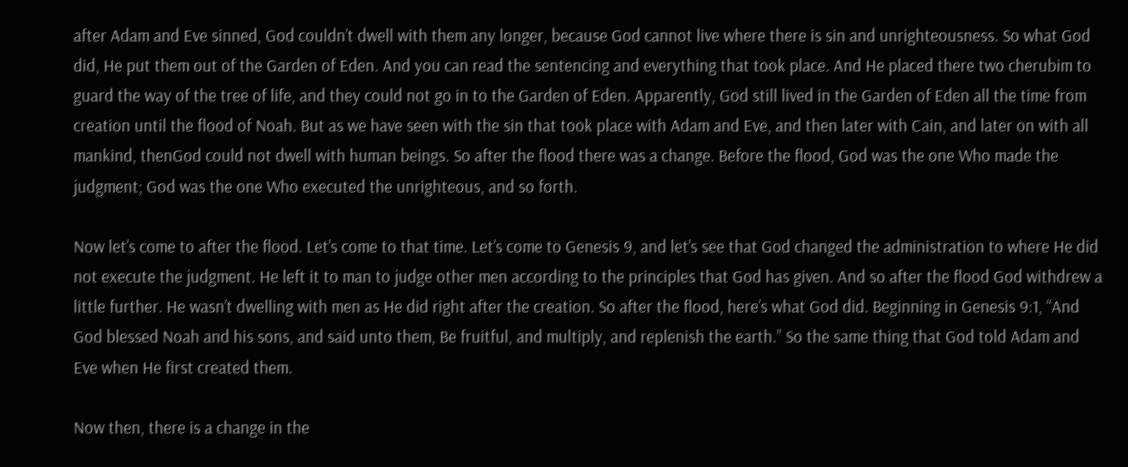after Adam and Eve sinned, God couldn’t dwell with them any longer, because God cannot live where there is sin and unrighteousness. So what God did, He put them out of the Garden of Eden. And you can read the sentencing and everything that took place. And He placed there two cherubim to guard the way of the tree of life, and they could not go in to the Garden of Eden. Apparently, God still lived in the Garden of Eden all the time from creation until the flood of Noah. But as we have seen with the sin that took place with Adam and Eve, and then later with Cain, and later on with all mankind, thenGod could not dwell with human beings. So after the flood there was a change. Before the flood, God was the one Who made the judgment; God was the one Who executed the unrighteous, and so forth.

Now let’s come to after the flood. Let’s come to that time. Let’s come to Genesis 9, and let’s see that God changed the administration to where He did not execute the judgment. He left it to man to judge other men according to the principles that God has given. And so after the flood God withdrew a little further. He wasn’t dwelling with men as He did right after the creation. So after the flood, here’s what God did. Beginning in Genesis 9:1, “And God blessed Noah and his sons, and said unto them, Be fruitful, and multiply, and replenish the earth.” So the same thing that God told Adam and Eve when He first created them.

Now then, there is a change in the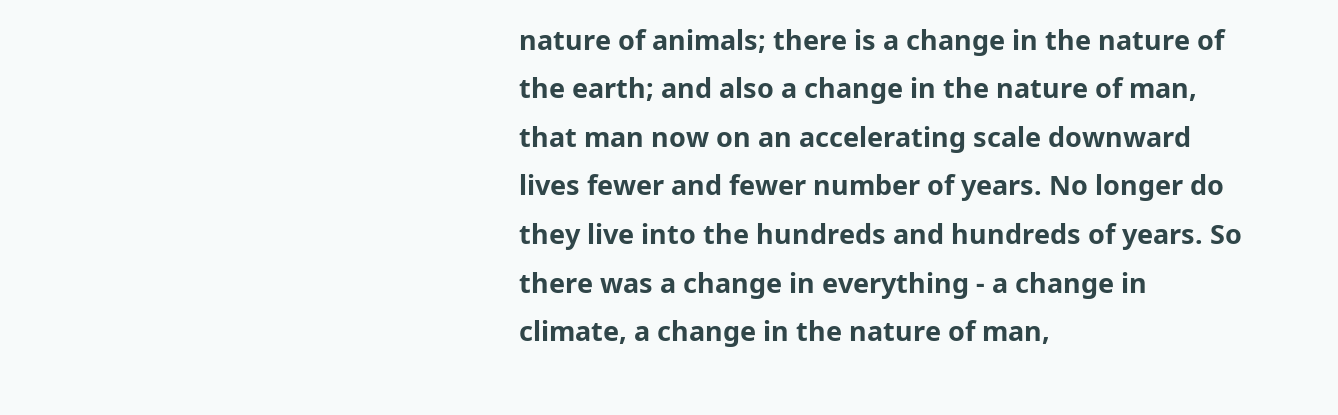nature of animals; there is a change in the nature of the earth; and also a change in the nature of man, that man now on an accelerating scale downward lives fewer and fewer number of years. No longer do they live into the hundreds and hundreds of years. So there was a change in everything - a change in climate, a change in the nature of man,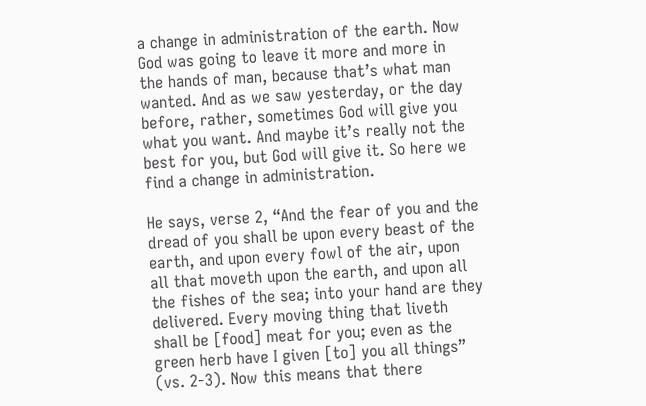a change in administration of the earth. Now God was going to leave it more and more in the hands of man, because that’s what man wanted. And as we saw yesterday, or the day before, rather, sometimes God will give you what you want. And maybe it’s really not the best for you, but God will give it. So here we find a change in administration.

He says, verse 2, “And the fear of you and the dread of you shall be upon every beast of the earth, and upon every fowl of the air, upon all that moveth upon the earth, and upon all the fishes of the sea; into your hand are they delivered. Every moving thing that liveth shall be [food] meat for you; even as the green herb have I given [to] you all things” (vs. 2-3). Now this means that there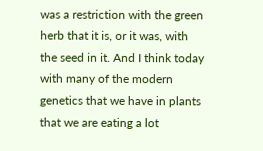was a restriction with the green herb that it is, or it was, with the seed in it. And I think today with many of the modern genetics that we have in plants that we are eating a lot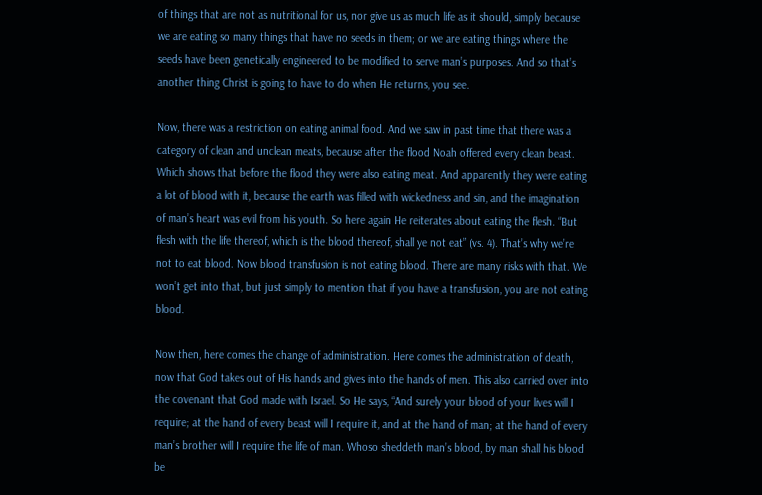of things that are not as nutritional for us, nor give us as much life as it should, simply because we are eating so many things that have no seeds in them; or we are eating things where the seeds have been genetically engineered to be modified to serve man’s purposes. And so that’s another thing Christ is going to have to do when He returns, you see.

Now, there was a restriction on eating animal food. And we saw in past time that there was a category of clean and unclean meats, because after the flood Noah offered every clean beast. Which shows that before the flood they were also eating meat. And apparently they were eating a lot of blood with it, because the earth was filled with wickedness and sin, and the imagination of man’s heart was evil from his youth. So here again He reiterates about eating the flesh. “But flesh with the life thereof, which is the blood thereof, shall ye not eat” (vs. 4). That’s why we’re not to eat blood. Now blood transfusion is not eating blood. There are many risks with that. We won’t get into that, but just simply to mention that if you have a transfusion, you are not eating blood.

Now then, here comes the change of administration. Here comes the administration of death, now that God takes out of His hands and gives into the hands of men. This also carried over into the covenant that God made with Israel. So He says, “And surely your blood of your lives will I require; at the hand of every beast will I require it, and at the hand of man; at the hand of every man’s brother will I require the life of man. Whoso sheddeth man’s blood, by man shall his blood be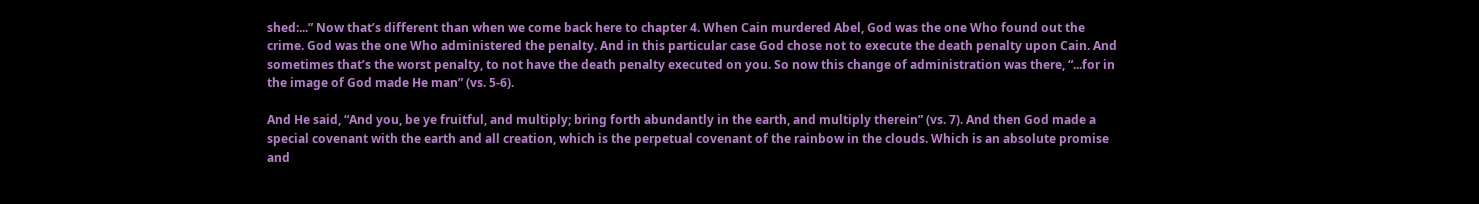shed:...” Now that’s different than when we come back here to chapter 4. When Cain murdered Abel, God was the one Who found out the crime. God was the one Who administered the penalty. And in this particular case God chose not to execute the death penalty upon Cain. And sometimes that’s the worst penalty, to not have the death penalty executed on you. So now this change of administration was there, “...for in the image of God made He man” (vs. 5-6).

And He said, “And you, be ye fruitful, and multiply; bring forth abundantly in the earth, and multiply therein” (vs. 7). And then God made a special covenant with the earth and all creation, which is the perpetual covenant of the rainbow in the clouds. Which is an absolute promise and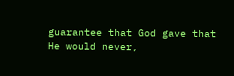guarantee that God gave that He would never,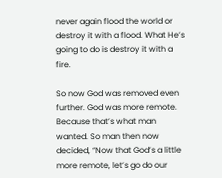never again flood the world or destroy it with a flood. What He’s going to do is destroy it with a fire.

So now God was removed even further. God was more remote. Because that’s what man wanted. So man then now decided, “Now that God’s a little more remote, let’s go do our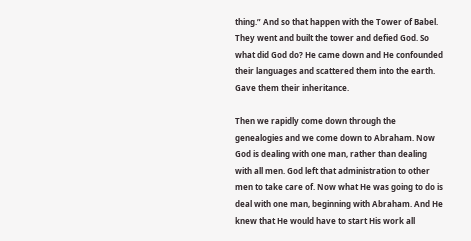thing.” And so that happen with the Tower of Babel. They went and built the tower and defied God. So what did God do? He came down and He confounded their languages and scattered them into the earth. Gave them their inheritance.

Then we rapidly come down through the genealogies and we come down to Abraham. Now God is dealing with one man, rather than dealing with all men. God left that administration to other men to take care of. Now what He was going to do is deal with one man, beginning with Abraham. And He knew that He would have to start His work all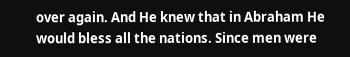over again. And He knew that in Abraham He would bless all the nations. Since men were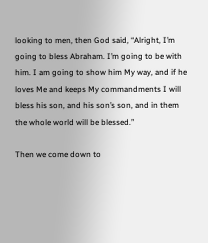looking to men, then God said, “Alright, I’m going to bless Abraham. I’m going to be with him. I am going to show him My way, and if he loves Me and keeps My commandments I will bless his son, and his son’s son, and in them the whole world will be blessed.”

Then we come down to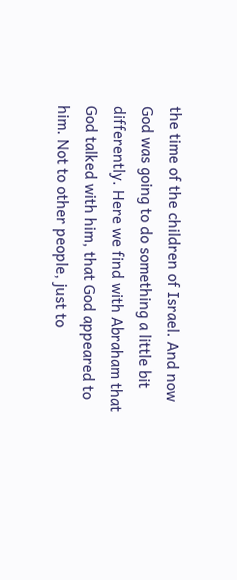the time of the children of Israel. And now God was going to do something a little bit differently. Here we find with Abraham that God talked with him, that God appeared to him. Not to other people, just to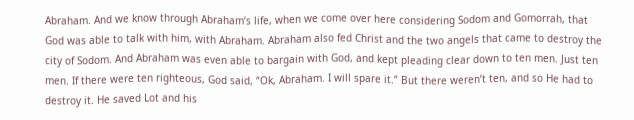Abraham. And we know through Abraham’s life, when we come over here considering Sodom and Gomorrah, that God was able to talk with him, with Abraham. Abraham also fed Christ and the two angels that came to destroy the city of Sodom. And Abraham was even able to bargain with God, and kept pleading clear down to ten men. Just ten men. If there were ten righteous, God said, “Ok, Abraham. I will spare it.” But there weren’t ten, and so He had to destroy it. He saved Lot and his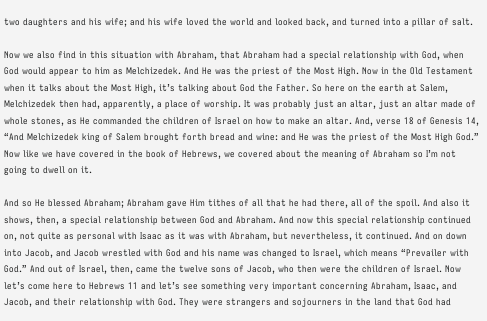two daughters and his wife; and his wife loved the world and looked back, and turned into a pillar of salt.

Now we also find in this situation with Abraham, that Abraham had a special relationship with God, when God would appear to him as Melchizedek. And He was the priest of the Most High. Now in the Old Testament when it talks about the Most High, it’s talking about God the Father. So here on the earth at Salem, Melchizedek then had, apparently, a place of worship. It was probably just an altar, just an altar made of whole stones, as He commanded the children of Israel on how to make an altar. And, verse 18 of Genesis 14, “And Melchizedek king of Salem brought forth bread and wine: and He was the priest of the Most High God.” Now like we have covered in the book of Hebrews, we covered about the meaning of Abraham so I’m not going to dwell on it.

And so He blessed Abraham; Abraham gave Him tithes of all that he had there, all of the spoil. And also it shows, then, a special relationship between God and Abraham. And now this special relationship continued on, not quite as personal with Isaac as it was with Abraham, but nevertheless, it continued. And on down into Jacob, and Jacob wrestled with God and his name was changed to Israel, which means “Prevailer with God.” And out of Israel, then, came the twelve sons of Jacob, who then were the children of Israel. Now let’s come here to Hebrews 11 and let’s see something very important concerning Abraham, Isaac, and Jacob, and their relationship with God. They were strangers and sojourners in the land that God had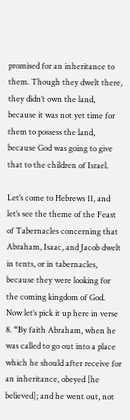promised for an inheritance to them. Though they dwelt there, they didn’t own the land, because it was not yet time for them to possess the land, because God was going to give that to the children of Israel.

Let’s come to Hebrews 11, and let’s see the theme of the Feast of Tabernacles concerning that Abraham, Isaac, and Jacob dwelt in tents, or in tabernacles, because they were looking for the coming kingdom of God. Now let’s pick it up here in verse 8. “By faith Abraham, when he was called to go out into a place which he should after receive for an inheritance, obeyed [he believed]; and he went out, not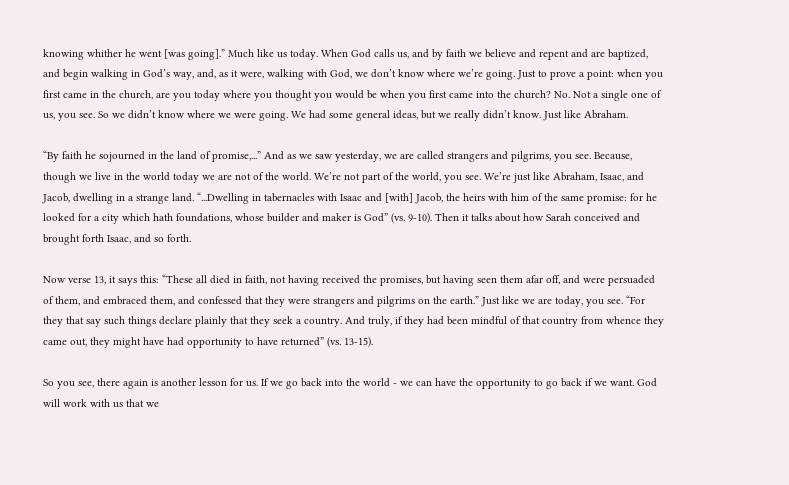knowing whither he went [was going].” Much like us today. When God calls us, and by faith we believe and repent and are baptized, and begin walking in God’s way, and, as it were, walking with God, we don’t know where we’re going. Just to prove a point: when you first came in the church, are you today where you thought you would be when you first came into the church? No. Not a single one of us, you see. So we didn’t know where we were going. We had some general ideas, but we really didn’t know. Just like Abraham.

“By faith he sojourned in the land of promise,...” And as we saw yesterday, we are called strangers and pilgrims, you see. Because, though we live in the world today we are not of the world. We’re not part of the world, you see. We’re just like Abraham, Isaac, and Jacob, dwelling in a strange land. “...Dwelling in tabernacles with Isaac and [with] Jacob, the heirs with him of the same promise: for he looked for a city which hath foundations, whose builder and maker is God” (vs. 9-10). Then it talks about how Sarah conceived and brought forth Isaac, and so forth.

Now verse 13, it says this: “These all died in faith, not having received the promises, but having seen them afar off, and were persuaded of them, and embraced them, and confessed that they were strangers and pilgrims on the earth.” Just like we are today, you see. “For they that say such things declare plainly that they seek a country. And truly, if they had been mindful of that country from whence they came out, they might have had opportunity to have returned” (vs. 13-15).

So you see, there again is another lesson for us. If we go back into the world - we can have the opportunity to go back if we want. God will work with us that we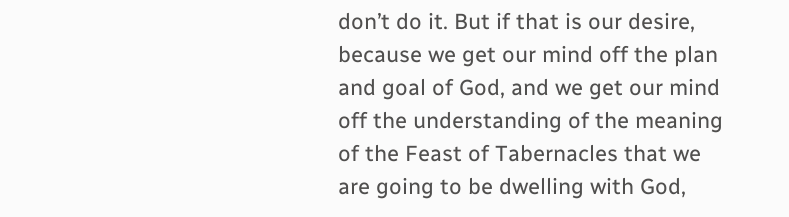don’t do it. But if that is our desire, because we get our mind off the plan and goal of God, and we get our mind off the understanding of the meaning of the Feast of Tabernacles that we are going to be dwelling with God,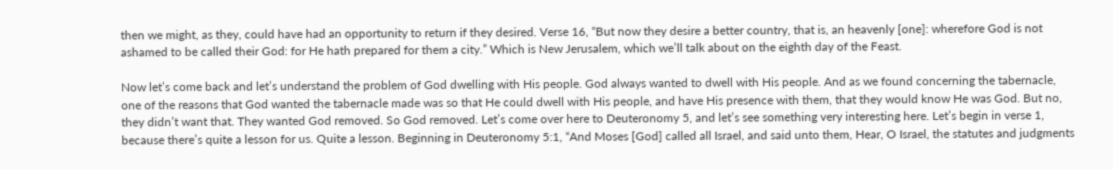then we might, as they, could have had an opportunity to return if they desired. Verse 16, “But now they desire a better country, that is, an heavenly [one]: wherefore God is not ashamed to be called their God: for He hath prepared for them a city.” Which is New Jerusalem, which we’ll talk about on the eighth day of the Feast.

Now let’s come back and let’s understand the problem of God dwelling with His people. God always wanted to dwell with His people. And as we found concerning the tabernacle, one of the reasons that God wanted the tabernacle made was so that He could dwell with His people, and have His presence with them, that they would know He was God. But no, they didn’t want that. They wanted God removed. So God removed. Let’s come over here to Deuteronomy 5, and let’s see something very interesting here. Let’s begin in verse 1, because there’s quite a lesson for us. Quite a lesson. Beginning in Deuteronomy 5:1, “And Moses [God] called all Israel, and said unto them, Hear, O Israel, the statutes and judgments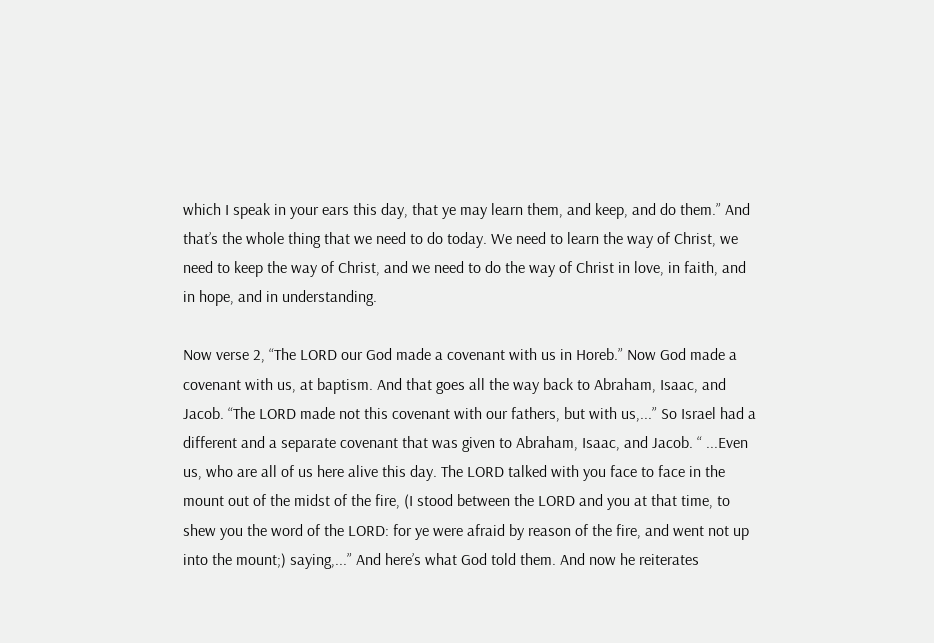which I speak in your ears this day, that ye may learn them, and keep, and do them.” And that’s the whole thing that we need to do today. We need to learn the way of Christ, we need to keep the way of Christ, and we need to do the way of Christ in love, in faith, and in hope, and in understanding.

Now verse 2, “The LORD our God made a covenant with us in Horeb.” Now God made a covenant with us, at baptism. And that goes all the way back to Abraham, Isaac, and Jacob. “The LORD made not this covenant with our fathers, but with us,...” So Israel had a different and a separate covenant that was given to Abraham, Isaac, and Jacob. “ ...Even us, who are all of us here alive this day. The LORD talked with you face to face in the mount out of the midst of the fire, (I stood between the LORD and you at that time, to shew you the word of the LORD: for ye were afraid by reason of the fire, and went not up into the mount;) saying,...” And here’s what God told them. And now he reiterates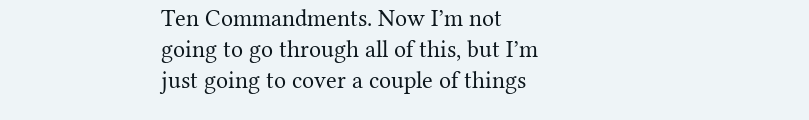Ten Commandments. Now I’m not going to go through all of this, but I’m just going to cover a couple of things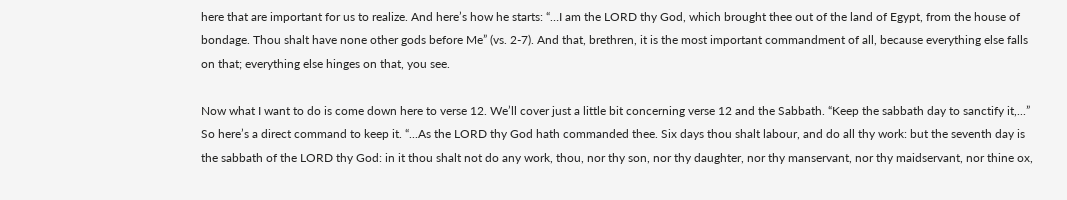here that are important for us to realize. And here’s how he starts: “…I am the LORD thy God, which brought thee out of the land of Egypt, from the house of bondage. Thou shalt have none other gods before Me” (vs. 2-7). And that, brethren, it is the most important commandment of all, because everything else falls on that; everything else hinges on that, you see.

Now what I want to do is come down here to verse 12. We’ll cover just a little bit concerning verse 12 and the Sabbath. “Keep the sabbath day to sanctify it,...” So here’s a direct command to keep it. “...As the LORD thy God hath commanded thee. Six days thou shalt labour, and do all thy work: but the seventh day is the sabbath of the LORD thy God: in it thou shalt not do any work, thou, nor thy son, nor thy daughter, nor thy manservant, nor thy maidservant, nor thine ox,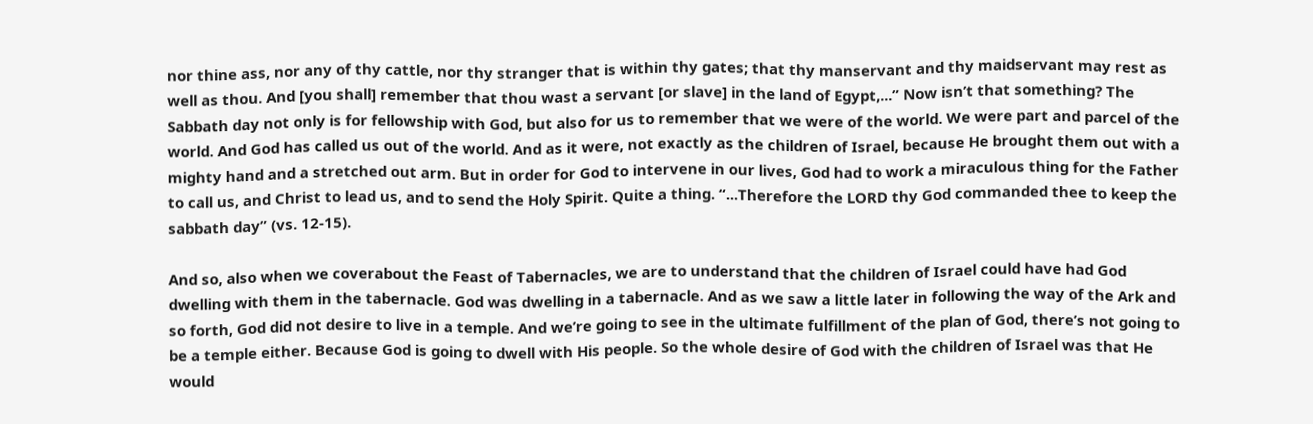nor thine ass, nor any of thy cattle, nor thy stranger that is within thy gates; that thy manservant and thy maidservant may rest as well as thou. And [you shall] remember that thou wast a servant [or slave] in the land of Egypt,...” Now isn’t that something? The Sabbath day not only is for fellowship with God, but also for us to remember that we were of the world. We were part and parcel of the world. And God has called us out of the world. And as it were, not exactly as the children of Israel, because He brought them out with a mighty hand and a stretched out arm. But in order for God to intervene in our lives, God had to work a miraculous thing for the Father to call us, and Christ to lead us, and to send the Holy Spirit. Quite a thing. “...Therefore the LORD thy God commanded thee to keep the sabbath day” (vs. 12-15).

And so, also when we coverabout the Feast of Tabernacles, we are to understand that the children of Israel could have had God dwelling with them in the tabernacle. God was dwelling in a tabernacle. And as we saw a little later in following the way of the Ark and so forth, God did not desire to live in a temple. And we’re going to see in the ultimate fulfillment of the plan of God, there’s not going to be a temple either. Because God is going to dwell with His people. So the whole desire of God with the children of Israel was that He would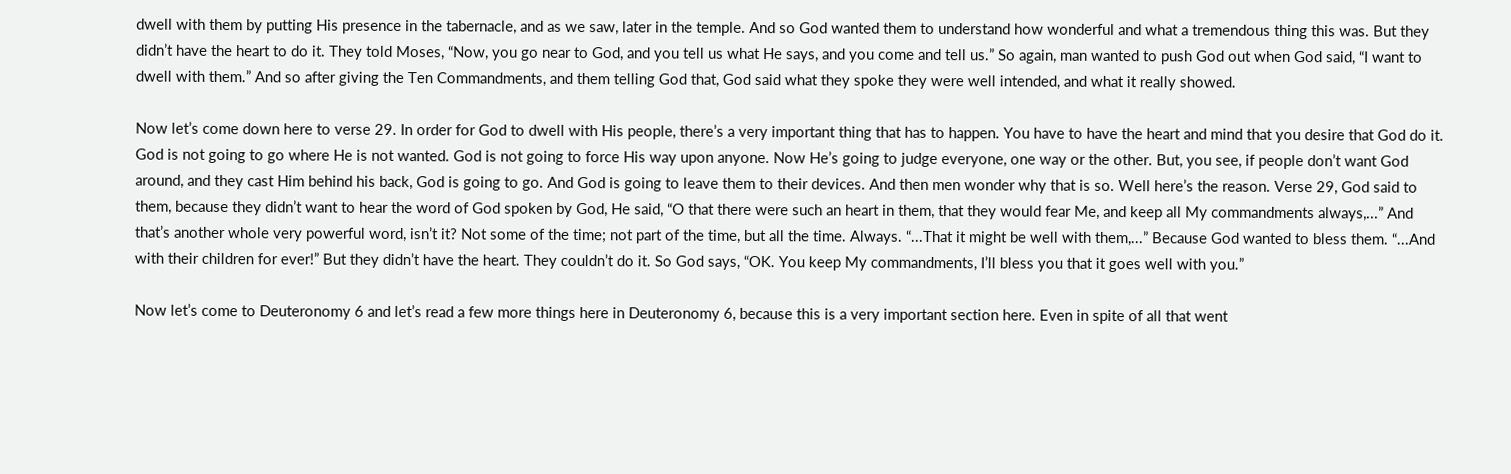dwell with them by putting His presence in the tabernacle, and as we saw, later in the temple. And so God wanted them to understand how wonderful and what a tremendous thing this was. But they didn’t have the heart to do it. They told Moses, “Now, you go near to God, and you tell us what He says, and you come and tell us.” So again, man wanted to push God out when God said, “I want to dwell with them.” And so after giving the Ten Commandments, and them telling God that, God said what they spoke they were well intended, and what it really showed.

Now let’s come down here to verse 29. In order for God to dwell with His people, there’s a very important thing that has to happen. You have to have the heart and mind that you desire that God do it. God is not going to go where He is not wanted. God is not going to force His way upon anyone. Now He’s going to judge everyone, one way or the other. But, you see, if people don’t want God around, and they cast Him behind his back, God is going to go. And God is going to leave them to their devices. And then men wonder why that is so. Well here’s the reason. Verse 29, God said to them, because they didn’t want to hear the word of God spoken by God, He said, “O that there were such an heart in them, that they would fear Me, and keep all My commandments always,...” And that’s another whole very powerful word, isn’t it? Not some of the time; not part of the time, but all the time. Always. “...That it might be well with them,...” Because God wanted to bless them. “...And with their children for ever!” But they didn’t have the heart. They couldn’t do it. So God says, “OK. You keep My commandments, I’ll bless you that it goes well with you.”

Now let’s come to Deuteronomy 6 and let’s read a few more things here in Deuteronomy 6, because this is a very important section here. Even in spite of all that went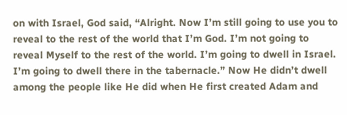on with Israel, God said, “Alright. Now I’m still going to use you to reveal to the rest of the world that I’m God. I’m not going to reveal Myself to the rest of the world. I’m going to dwell in Israel. I’m going to dwell there in the tabernacle.” Now He didn’t dwell among the people like He did when He first created Adam and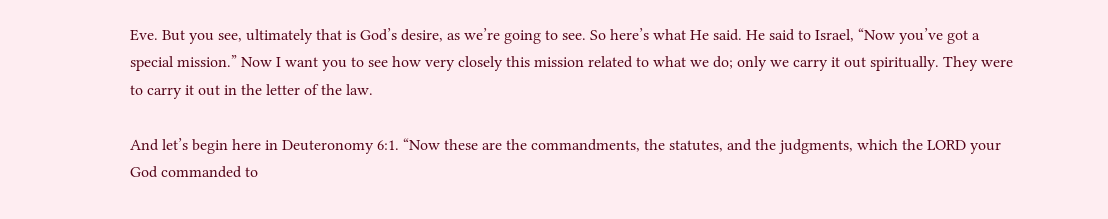Eve. But you see, ultimately that is God’s desire, as we’re going to see. So here’s what He said. He said to Israel, “Now you’ve got a special mission.” Now I want you to see how very closely this mission related to what we do; only we carry it out spiritually. They were to carry it out in the letter of the law.

And let’s begin here in Deuteronomy 6:1. “Now these are the commandments, the statutes, and the judgments, which the LORD your God commanded to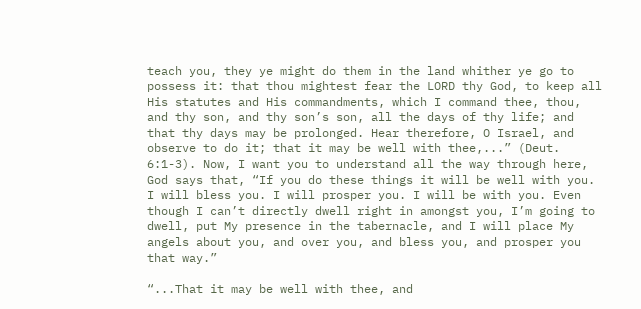teach you, they ye might do them in the land whither ye go to possess it: that thou mightest fear the LORD thy God, to keep all His statutes and His commandments, which I command thee, thou, and thy son, and thy son’s son, all the days of thy life; and that thy days may be prolonged. Hear therefore, O Israel, and observe to do it; that it may be well with thee,...” (Deut. 6:1-3). Now, I want you to understand all the way through here, God says that, “If you do these things it will be well with you. I will bless you. I will prosper you. I will be with you. Even though I can’t directly dwell right in amongst you, I’m going to dwell, put My presence in the tabernacle, and I will place My angels about you, and over you, and bless you, and prosper you that way.”

“...That it may be well with thee, and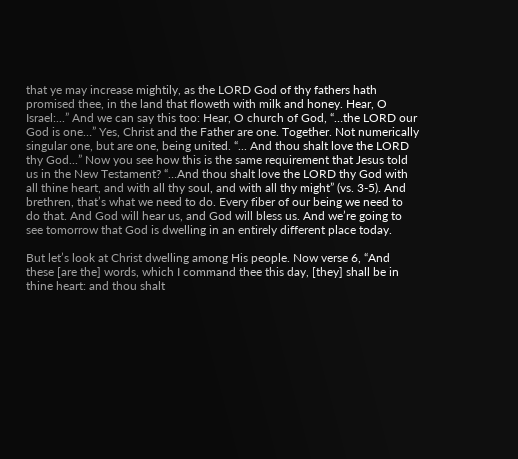that ye may increase mightily, as the LORD God of thy fathers hath promised thee, in the land that floweth with milk and honey. Hear, O Israel:...” And we can say this too: Hear, O church of God, “…the LORD our God is one…” Yes, Christ and the Father are one. Together. Not numerically singular one, but are one, being united. “... And thou shalt love the LORD thy God...” Now you see how this is the same requirement that Jesus told us in the New Testament? “…And thou shalt love the LORD thy God with all thine heart, and with all thy soul, and with all thy might” (vs. 3-5). And brethren, that’s what we need to do. Every fiber of our being we need to do that. And God will hear us, and God will bless us. And we’re going to see tomorrow that God is dwelling in an entirely different place today.

But let’s look at Christ dwelling among His people. Now verse 6, “And these [are the] words, which I command thee this day, [they] shall be in thine heart: and thou shalt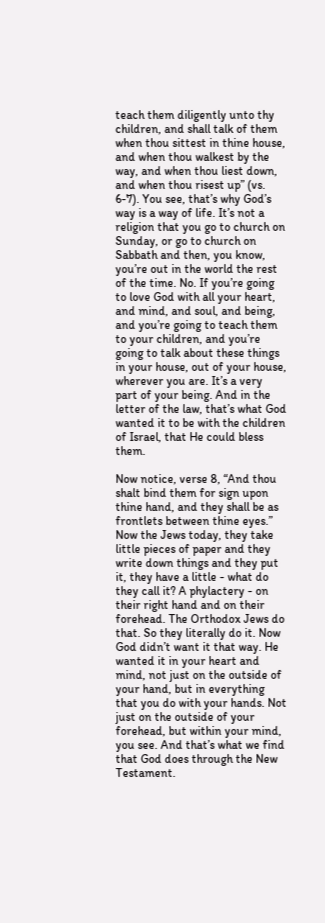teach them diligently unto thy children, and shall talk of them when thou sittest in thine house, and when thou walkest by the way, and when thou liest down, and when thou risest up” (vs. 6-7). You see, that’s why God’s way is a way of life. It’s not a religion that you go to church on Sunday, or go to church on Sabbath and then, you know, you’re out in the world the rest of the time. No. If you’re going to love God with all your heart, and mind, and soul, and being, and you’re going to teach them to your children, and you’re going to talk about these things in your house, out of your house, wherever you are. It’s a very part of your being. And in the letter of the law, that’s what God wanted it to be with the children of Israel, that He could bless them.

Now notice, verse 8, “And thou shalt bind them for sign upon thine hand, and they shall be as frontlets between thine eyes.” Now the Jews today, they take little pieces of paper and they write down things and they put it, they have a little - what do they call it? A phylactery - on their right hand and on their forehead. The Orthodox Jews do that. So they literally do it. Now God didn’t want it that way. He wanted it in your heart and mind, not just on the outside of your hand, but in everything that you do with your hands. Not just on the outside of your forehead, but within your mind, you see. And that’s what we find that God does through the New Testament.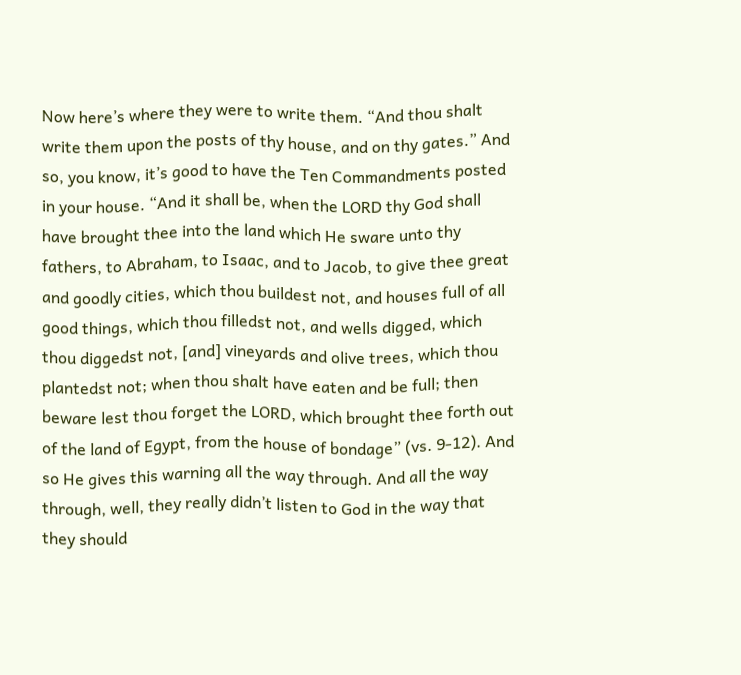Now here’s where they were to write them. “And thou shalt write them upon the posts of thy house, and on thy gates.” And so, you know, it’s good to have the Ten Commandments posted in your house. “And it shall be, when the LORD thy God shall have brought thee into the land which He sware unto thy fathers, to Abraham, to Isaac, and to Jacob, to give thee great and goodly cities, which thou buildest not, and houses full of all good things, which thou filledst not, and wells digged, which thou diggedst not, [and] vineyards and olive trees, which thou plantedst not; when thou shalt have eaten and be full; then beware lest thou forget the LORD, which brought thee forth out of the land of Egypt, from the house of bondage” (vs. 9-12). And so He gives this warning all the way through. And all the way through, well, they really didn’t listen to God in the way that they should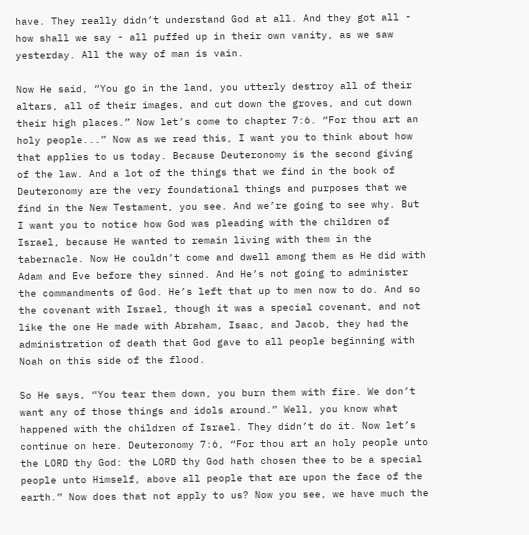have. They really didn’t understand God at all. And they got all - how shall we say - all puffed up in their own vanity, as we saw yesterday. All the way of man is vain.

Now He said, “You go in the land, you utterly destroy all of their altars, all of their images, and cut down the groves, and cut down their high places.” Now let’s come to chapter 7:6. “For thou art an holy people...” Now as we read this, I want you to think about how that applies to us today. Because Deuteronomy is the second giving of the law. And a lot of the things that we find in the book of Deuteronomy are the very foundational things and purposes that we find in the New Testament, you see. And we’re going to see why. But I want you to notice how God was pleading with the children of Israel, because He wanted to remain living with them in the tabernacle. Now He couldn’t come and dwell among them as He did with Adam and Eve before they sinned. And He’s not going to administer the commandments of God. He’s left that up to men now to do. And so the covenant with Israel, though it was a special covenant, and not like the one He made with Abraham, Isaac, and Jacob, they had the administration of death that God gave to all people beginning with Noah on this side of the flood.

So He says, “You tear them down, you burn them with fire. We don’t want any of those things and idols around.” Well, you know what happened with the children of Israel. They didn’t do it. Now let’s continue on here. Deuteronomy 7:6, “For thou art an holy people unto the LORD thy God: the LORD thy God hath chosen thee to be a special people unto Himself, above all people that are upon the face of the earth.” Now does that not apply to us? Now you see, we have much the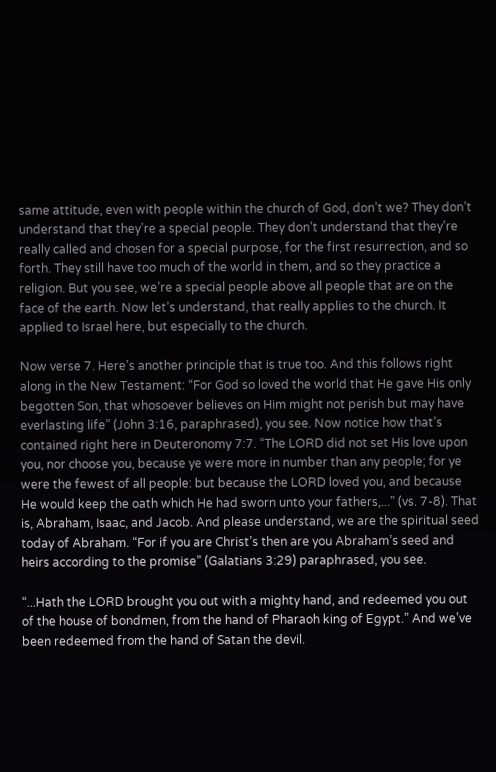same attitude, even with people within the church of God, don’t we? They don’t understand that they’re a special people. They don’t understand that they’re really called and chosen for a special purpose, for the first resurrection, and so forth. They still have too much of the world in them, and so they practice a religion. But you see, we’re a special people above all people that are on the face of the earth. Now let’s understand, that really applies to the church. It applied to Israel here, but especially to the church.

Now verse 7. Here’s another principle that is true too. And this follows right along in the New Testament: “For God so loved the world that He gave His only begotten Son, that whosoever believes on Him might not perish but may have everlasting life” (John 3:16, paraphrased), you see. Now notice how that’s contained right here in Deuteronomy 7:7. “The LORD did not set His love upon you, nor choose you, because ye were more in number than any people; for ye were the fewest of all people: but because the LORD loved you, and because He would keep the oath which He had sworn unto your fathers,...” (vs. 7-8). That is, Abraham, Isaac, and Jacob. And please understand, we are the spiritual seed today of Abraham. “For if you are Christ’s then are you Abraham’s seed and heirs according to the promise” (Galatians 3:29) paraphrased, you see.

“...Hath the LORD brought you out with a mighty hand, and redeemed you out of the house of bondmen, from the hand of Pharaoh king of Egypt.” And we’ve been redeemed from the hand of Satan the devil.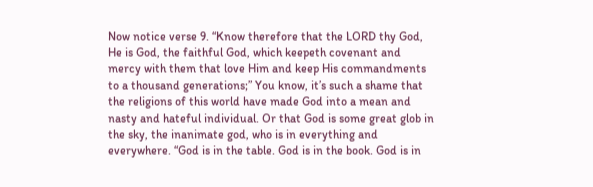Now notice verse 9. “Know therefore that the LORD thy God, He is God, the faithful God, which keepeth covenant and mercy with them that love Him and keep His commandments to a thousand generations;” You know, it’s such a shame that the religions of this world have made God into a mean and nasty and hateful individual. Or that God is some great glob in the sky, the inanimate god, who is in everything and everywhere. “God is in the table. God is in the book. God is in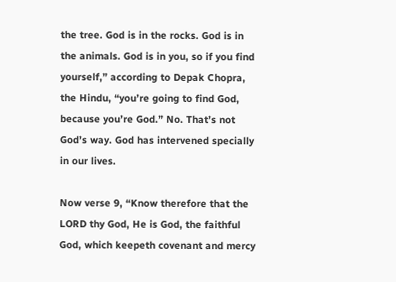the tree. God is in the rocks. God is in the animals. God is in you, so if you find yourself,” according to Depak Chopra, the Hindu, “you’re going to find God, because you’re God.” No. That’s not God’s way. God has intervened specially in our lives.

Now verse 9, “Know therefore that the LORD thy God, He is God, the faithful God, which keepeth covenant and mercy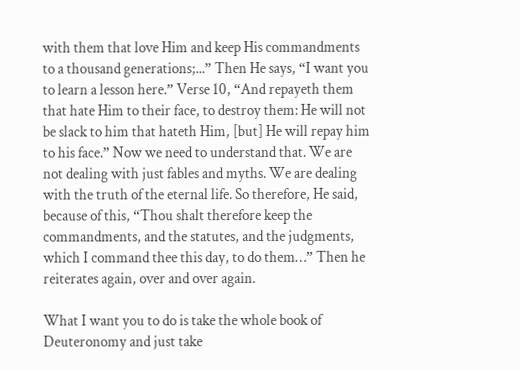with them that love Him and keep His commandments to a thousand generations;...” Then He says, “I want you to learn a lesson here.” Verse 10, “And repayeth them that hate Him to their face, to destroy them: He will not be slack to him that hateth Him, [but] He will repay him to his face.” Now we need to understand that. We are not dealing with just fables and myths. We are dealing with the truth of the eternal life. So therefore, He said, because of this, “Thou shalt therefore keep the commandments, and the statutes, and the judgments, which I command thee this day, to do them…” Then he reiterates again, over and over again.

What I want you to do is take the whole book of Deuteronomy and just take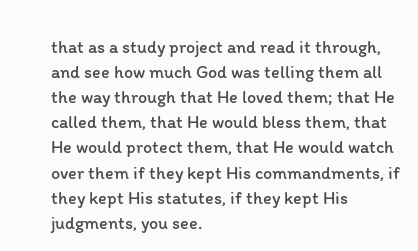that as a study project and read it through, and see how much God was telling them all the way through that He loved them; that He called them, that He would bless them, that He would protect them, that He would watch over them if they kept His commandments, if they kept His statutes, if they kept His judgments, you see.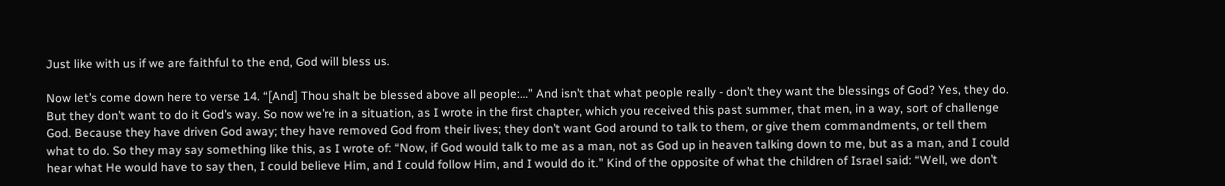Just like with us if we are faithful to the end, God will bless us.

Now let’s come down here to verse 14. “[And] Thou shalt be blessed above all people:…” And isn’t that what people really - don’t they want the blessings of God? Yes, they do. But they don’t want to do it God’s way. So now we’re in a situation, as I wrote in the first chapter, which you received this past summer, that men, in a way, sort of challenge God. Because they have driven God away; they have removed God from their lives; they don’t want God around to talk to them, or give them commandments, or tell them what to do. So they may say something like this, as I wrote of: “Now, if God would talk to me as a man, not as God up in heaven talking down to me, but as a man, and I could hear what He would have to say then, I could believe Him, and I could follow Him, and I would do it.” Kind of the opposite of what the children of Israel said: “Well, we don’t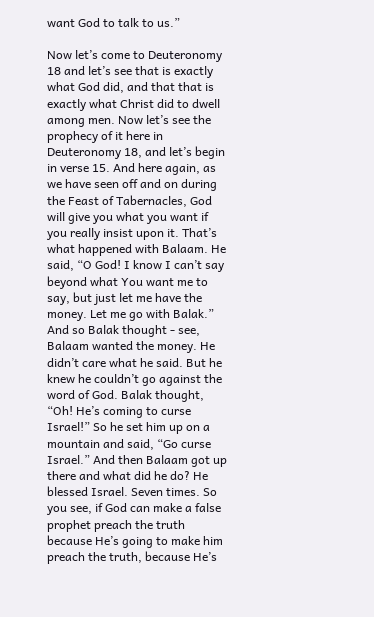want God to talk to us.”

Now let’s come to Deuteronomy 18 and let’s see that is exactly what God did, and that that is exactly what Christ did to dwell among men. Now let’s see the prophecy of it here in Deuteronomy 18, and let’s begin in verse 15. And here again, as we have seen off and on during the Feast of Tabernacles, God will give you what you want if you really insist upon it. That’s what happened with Balaam. He said, “O God! I know I can’t say beyond what You want me to say, but just let me have the money. Let me go with Balak.” And so Balak thought - see, Balaam wanted the money. He didn’t care what he said. But he knew he couldn’t go against the word of God. Balak thought, “Oh! He’s coming to curse Israel!” So he set him up on a mountain and said, “Go curse Israel.” And then Balaam got up there and what did he do? He blessed Israel. Seven times. So you see, if God can make a false prophet preach the truth because He’s going to make him preach the truth, because He’s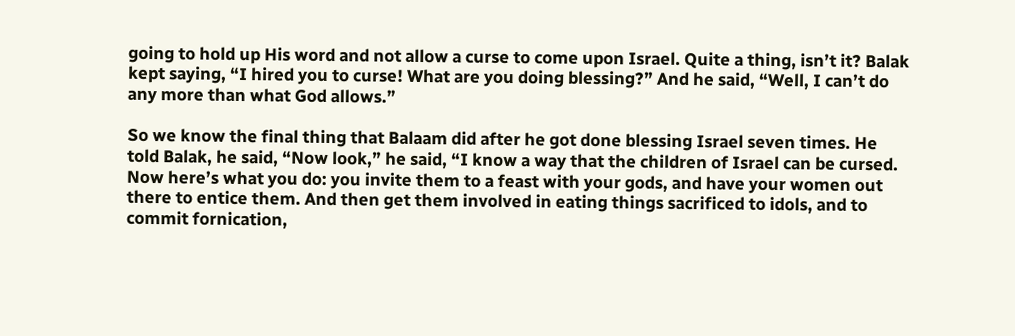going to hold up His word and not allow a curse to come upon Israel. Quite a thing, isn’t it? Balak kept saying, “I hired you to curse! What are you doing blessing?” And he said, “Well, I can’t do any more than what God allows.”

So we know the final thing that Balaam did after he got done blessing Israel seven times. He told Balak, he said, “Now look,” he said, “I know a way that the children of Israel can be cursed. Now here’s what you do: you invite them to a feast with your gods, and have your women out there to entice them. And then get them involved in eating things sacrificed to idols, and to commit fornication,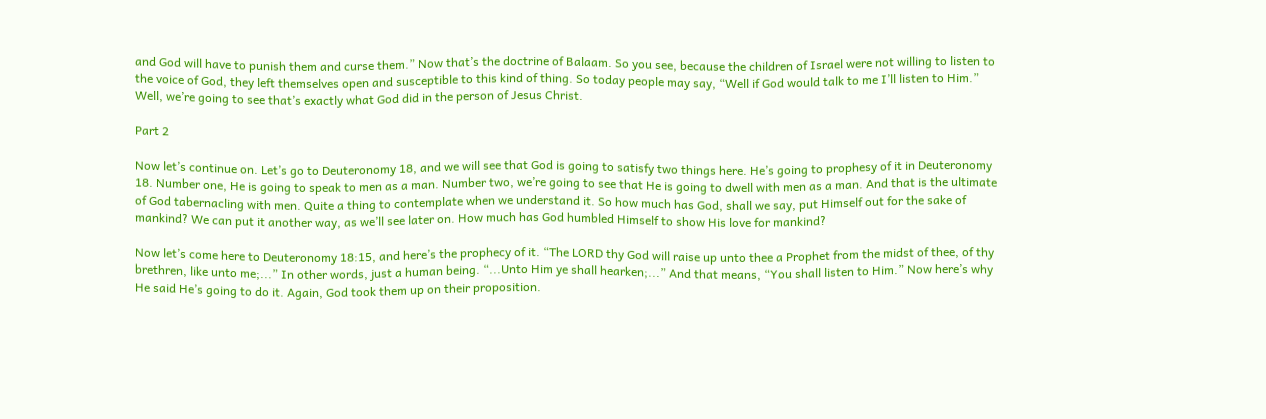and God will have to punish them and curse them.” Now that’s the doctrine of Balaam. So you see, because the children of Israel were not willing to listen to the voice of God, they left themselves open and susceptible to this kind of thing. So today people may say, “Well if God would talk to me I’ll listen to Him.” Well, we’re going to see that’s exactly what God did in the person of Jesus Christ.

Part 2

Now let’s continue on. Let’s go to Deuteronomy 18, and we will see that God is going to satisfy two things here. He’s going to prophesy of it in Deuteronomy 18. Number one, He is going to speak to men as a man. Number two, we’re going to see that He is going to dwell with men as a man. And that is the ultimate of God tabernacling with men. Quite a thing to contemplate when we understand it. So how much has God, shall we say, put Himself out for the sake of mankind? We can put it another way, as we’ll see later on. How much has God humbled Himself to show His love for mankind?

Now let’s come here to Deuteronomy 18:15, and here’s the prophecy of it. “The LORD thy God will raise up unto thee a Prophet from the midst of thee, of thy brethren, like unto me;...” In other words, just a human being. “...Unto Him ye shall hearken;...” And that means, “You shall listen to Him.” Now here’s why He said He’s going to do it. Again, God took them up on their proposition.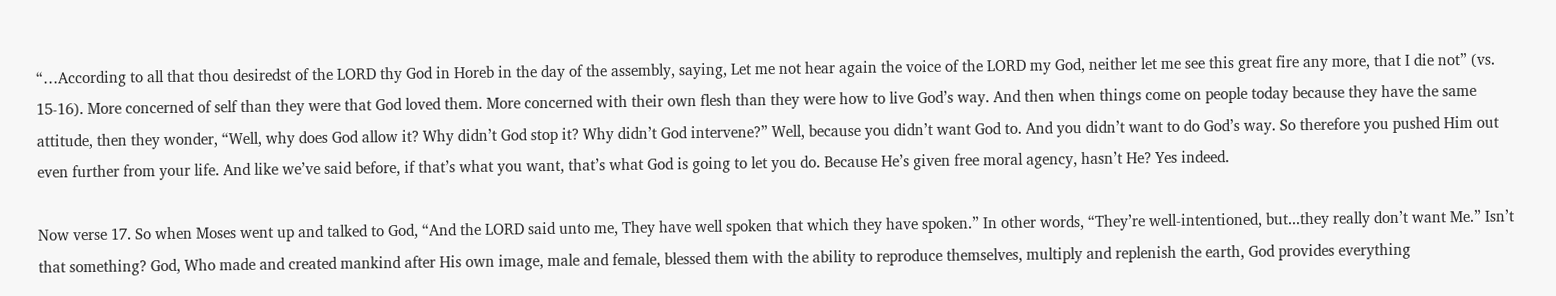“…According to all that thou desiredst of the LORD thy God in Horeb in the day of the assembly, saying, Let me not hear again the voice of the LORD my God, neither let me see this great fire any more, that I die not” (vs. 15-16). More concerned of self than they were that God loved them. More concerned with their own flesh than they were how to live God’s way. And then when things come on people today because they have the same attitude, then they wonder, “Well, why does God allow it? Why didn’t God stop it? Why didn’t God intervene?” Well, because you didn’t want God to. And you didn’t want to do God’s way. So therefore you pushed Him out even further from your life. And like we’ve said before, if that’s what you want, that’s what God is going to let you do. Because He’s given free moral agency, hasn’t He? Yes indeed.

Now verse 17. So when Moses went up and talked to God, “And the LORD said unto me, They have well spoken that which they have spoken.” In other words, “They’re well-intentioned, but...they really don’t want Me.” Isn’t that something? God, Who made and created mankind after His own image, male and female, blessed them with the ability to reproduce themselves, multiply and replenish the earth, God provides everything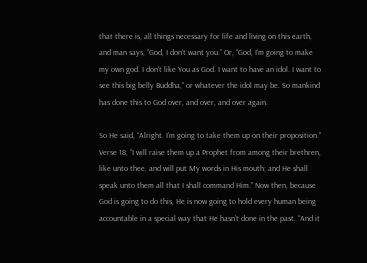that there is, all things necessary for life and living on this earth, and man says, “God, I don’t want you.” Or, “God, I’m going to make my own god. I don’t like You as God. I want to have an idol. I want to see this big belly Buddha,” or whatever the idol may be. So mankind has done this to God over, and over, and over again.

So He said, “Alright. I’m going to take them up on their proposition.” Verse 18, “I will raise them up a Prophet from among their brethren, like unto thee, and will put My words in His mouth; and He shall speak unto them all that I shall command Him.” Now then, because God is going to do this, He is now going to hold every human being accountable in a special way that He hasn’t done in the past. “And it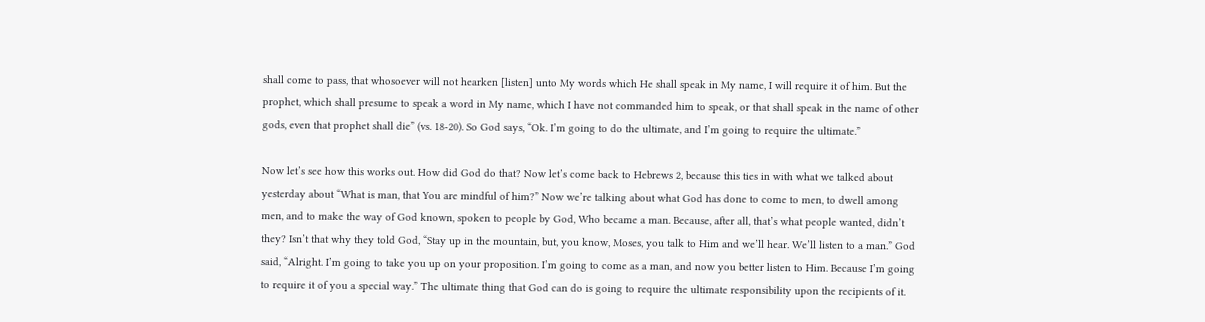shall come to pass, that whosoever will not hearken [listen] unto My words which He shall speak in My name, I will require it of him. But the prophet, which shall presume to speak a word in My name, which I have not commanded him to speak, or that shall speak in the name of other gods, even that prophet shall die” (vs. 18-20). So God says, “Ok. I’m going to do the ultimate, and I’m going to require the ultimate.”

Now let’s see how this works out. How did God do that? Now let’s come back to Hebrews 2, because this ties in with what we talked about yesterday about “What is man, that You are mindful of him?” Now we’re talking about what God has done to come to men, to dwell among men, and to make the way of God known, spoken to people by God, Who became a man. Because, after all, that’s what people wanted, didn’t they? Isn’t that why they told God, “Stay up in the mountain, but, you know, Moses, you talk to Him and we’ll hear. We’ll listen to a man.” God said, “Alright. I’m going to take you up on your proposition. I’m going to come as a man, and now you better listen to Him. Because I’m going to require it of you a special way.” The ultimate thing that God can do is going to require the ultimate responsibility upon the recipients of it.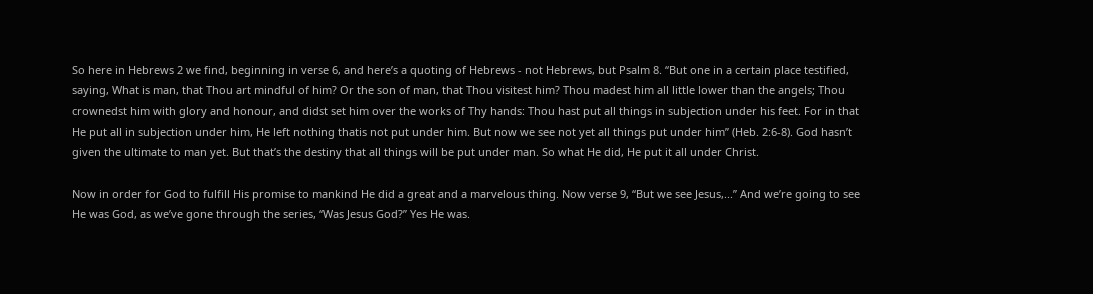So here in Hebrews 2 we find, beginning in verse 6, and here’s a quoting of Hebrews - not Hebrews, but Psalm 8. “But one in a certain place testified, saying, What is man, that Thou art mindful of him? Or the son of man, that Thou visitest him? Thou madest him all little lower than the angels; Thou crownedst him with glory and honour, and didst set him over the works of Thy hands: Thou hast put all things in subjection under his feet. For in that He put all in subjection under him, He left nothing thatis not put under him. But now we see not yet all things put under him” (Heb. 2:6-8). God hasn’t given the ultimate to man yet. But that’s the destiny that all things will be put under man. So what He did, He put it all under Christ.

Now in order for God to fulfill His promise to mankind He did a great and a marvelous thing. Now verse 9, “But we see Jesus,...” And we’re going to see He was God, as we’ve gone through the series, “Was Jesus God?” Yes He was.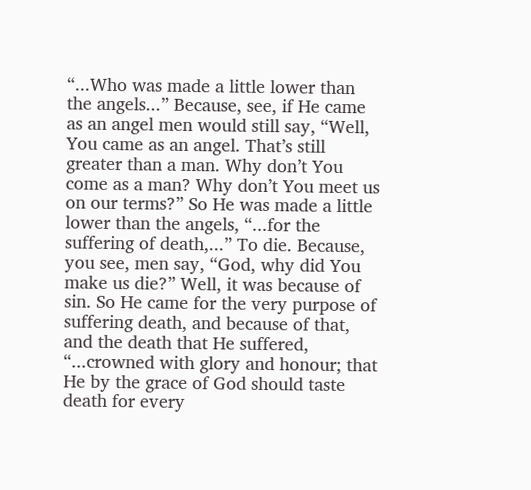“...Who was made a little lower than the angels...” Because, see, if He came as an angel men would still say, “Well, You came as an angel. That’s still greater than a man. Why don’t You come as a man? Why don’t You meet us on our terms?” So He was made a little lower than the angels, “...for the suffering of death,...” To die. Because, you see, men say, “God, why did You make us die?” Well, it was because of sin. So He came for the very purpose of suffering death, and because of that, and the death that He suffered, “...crowned with glory and honour; that He by the grace of God should taste death for every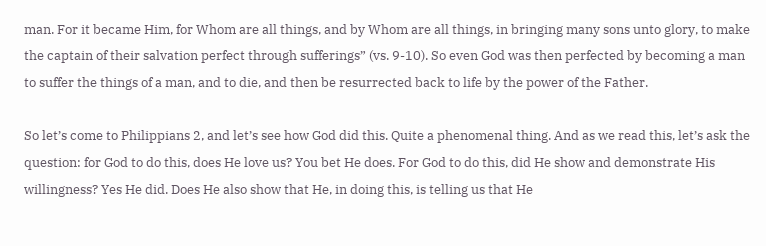man. For it became Him, for Whom are all things, and by Whom are all things, in bringing many sons unto glory, to make the captain of their salvation perfect through sufferings” (vs. 9-10). So even God was then perfected by becoming a man to suffer the things of a man, and to die, and then be resurrected back to life by the power of the Father.

So let’s come to Philippians 2, and let’s see how God did this. Quite a phenomenal thing. And as we read this, let’s ask the question: for God to do this, does He love us? You bet He does. For God to do this, did He show and demonstrate His willingness? Yes He did. Does He also show that He, in doing this, is telling us that He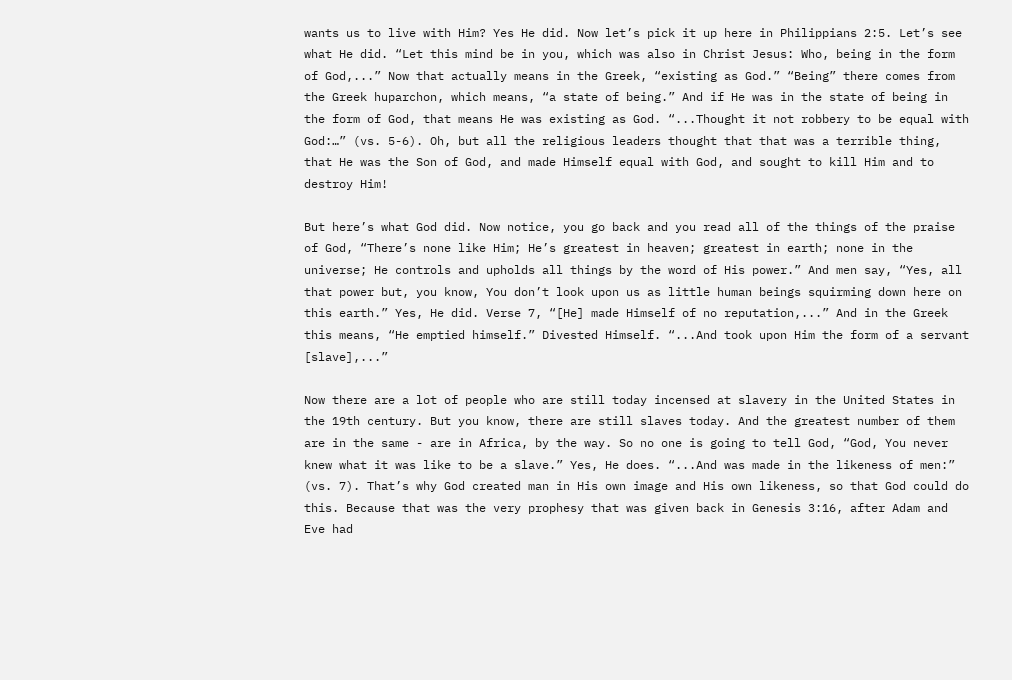wants us to live with Him? Yes He did. Now let’s pick it up here in Philippians 2:5. Let’s see what He did. “Let this mind be in you, which was also in Christ Jesus: Who, being in the form of God,...” Now that actually means in the Greek, “existing as God.” “Being” there comes from the Greek huparchon, which means, “a state of being.” And if He was in the state of being in the form of God, that means He was existing as God. “...Thought it not robbery to be equal with God:…” (vs. 5-6). Oh, but all the religious leaders thought that that was a terrible thing, that He was the Son of God, and made Himself equal with God, and sought to kill Him and to destroy Him!

But here’s what God did. Now notice, you go back and you read all of the things of the praise of God, “There’s none like Him; He’s greatest in heaven; greatest in earth; none in the universe; He controls and upholds all things by the word of His power.” And men say, “Yes, all that power but, you know, You don’t look upon us as little human beings squirming down here on this earth.” Yes, He did. Verse 7, “[He] made Himself of no reputation,...” And in the Greek this means, “He emptied himself.” Divested Himself. “...And took upon Him the form of a servant [slave],...”

Now there are a lot of people who are still today incensed at slavery in the United States in the 19th century. But you know, there are still slaves today. And the greatest number of them are in the same - are in Africa, by the way. So no one is going to tell God, “God, You never knew what it was like to be a slave.” Yes, He does. “...And was made in the likeness of men:” (vs. 7). That’s why God created man in His own image and His own likeness, so that God could do this. Because that was the very prophesy that was given back in Genesis 3:16, after Adam and Eve had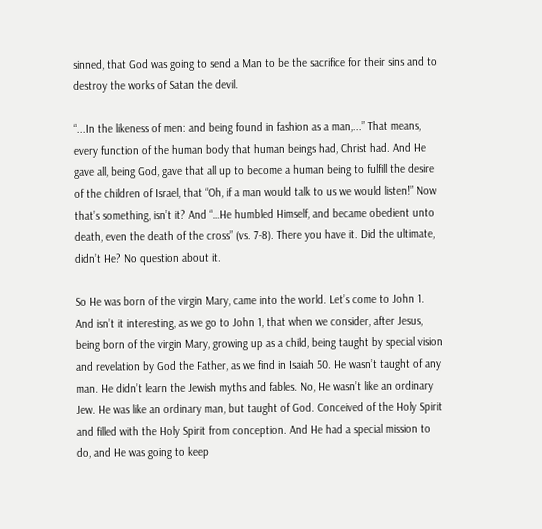sinned, that God was going to send a Man to be the sacrifice for their sins and to destroy the works of Satan the devil.

“...In the likeness of men: and being found in fashion as a man,...” That means, every function of the human body that human beings had, Christ had. And He gave all, being God, gave that all up to become a human being to fulfill the desire of the children of Israel, that “Oh, if a man would talk to us we would listen!” Now that’s something, isn’t it? And “…He humbled Himself, and became obedient unto death, even the death of the cross” (vs. 7-8). There you have it. Did the ultimate, didn’t He? No question about it.

So He was born of the virgin Mary, came into the world. Let’s come to John 1. And isn’t it interesting, as we go to John 1, that when we consider, after Jesus, being born of the virgin Mary, growing up as a child, being taught by special vision and revelation by God the Father, as we find in Isaiah 50. He wasn’t taught of any man. He didn’t learn the Jewish myths and fables. No, He wasn’t like an ordinary Jew. He was like an ordinary man, but taught of God. Conceived of the Holy Spirit and filled with the Holy Spirit from conception. And He had a special mission to do, and He was going to keep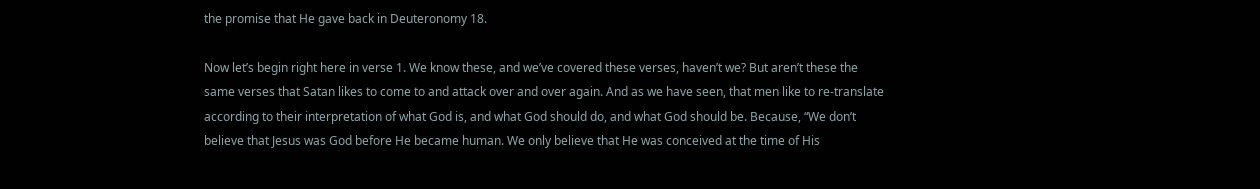the promise that He gave back in Deuteronomy 18.

Now let’s begin right here in verse 1. We know these, and we’ve covered these verses, haven’t we? But aren’t these the same verses that Satan likes to come to and attack over and over again. And as we have seen, that men like to re-translate according to their interpretation of what God is, and what God should do, and what God should be. Because, “We don’t believe that Jesus was God before He became human. We only believe that He was conceived at the time of His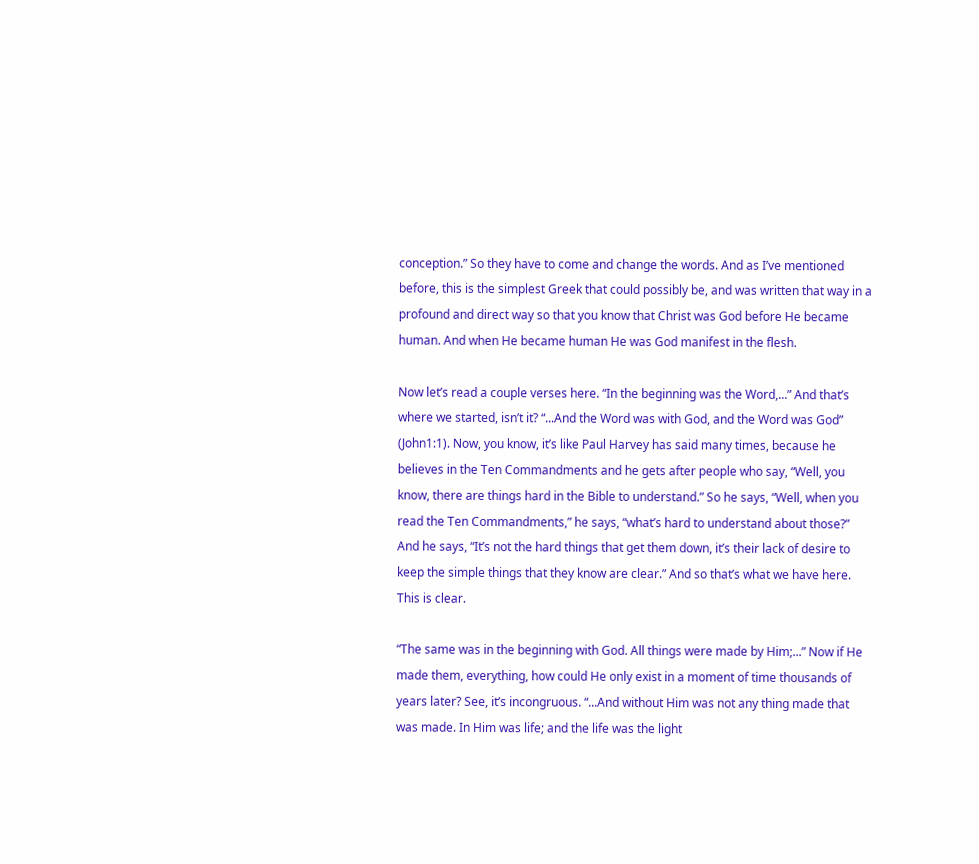conception.” So they have to come and change the words. And as I’ve mentioned before, this is the simplest Greek that could possibly be, and was written that way in a profound and direct way so that you know that Christ was God before He became human. And when He became human He was God manifest in the flesh.

Now let’s read a couple verses here. “In the beginning was the Word,...” And that’s where we started, isn’t it? “...And the Word was with God, and the Word was God” (John1:1). Now, you know, it’s like Paul Harvey has said many times, because he believes in the Ten Commandments and he gets after people who say, “Well, you know, there are things hard in the Bible to understand.” So he says, “Well, when you read the Ten Commandments,” he says, “what’s hard to understand about those?” And he says, “It’s not the hard things that get them down, it’s their lack of desire to keep the simple things that they know are clear.” And so that’s what we have here. This is clear.

“The same was in the beginning with God. All things were made by Him;...” Now if He made them, everything, how could He only exist in a moment of time thousands of years later? See, it’s incongruous. “...And without Him was not any thing made that was made. In Him was life; and the life was the light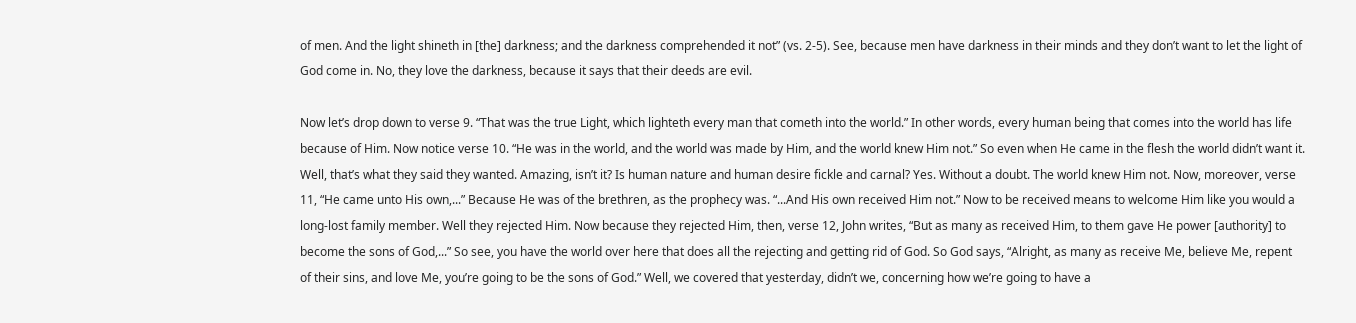of men. And the light shineth in [the] darkness; and the darkness comprehended it not” (vs. 2-5). See, because men have darkness in their minds and they don’t want to let the light of God come in. No, they love the darkness, because it says that their deeds are evil.

Now let’s drop down to verse 9. “That was the true Light, which lighteth every man that cometh into the world.” In other words, every human being that comes into the world has life because of Him. Now notice verse 10. “He was in the world, and the world was made by Him, and the world knew Him not.” So even when He came in the flesh the world didn’t want it. Well, that’s what they said they wanted. Amazing, isn’t it? Is human nature and human desire fickle and carnal? Yes. Without a doubt. The world knew Him not. Now, moreover, verse 11, “He came unto His own,...” Because He was of the brethren, as the prophecy was. “...And His own received Him not.” Now to be received means to welcome Him like you would a long-lost family member. Well they rejected Him. Now because they rejected Him, then, verse 12, John writes, “But as many as received Him, to them gave He power [authority] to become the sons of God,...” So see, you have the world over here that does all the rejecting and getting rid of God. So God says, “Alright, as many as receive Me, believe Me, repent of their sins, and love Me, you’re going to be the sons of God.” Well, we covered that yesterday, didn’t we, concerning how we’re going to have a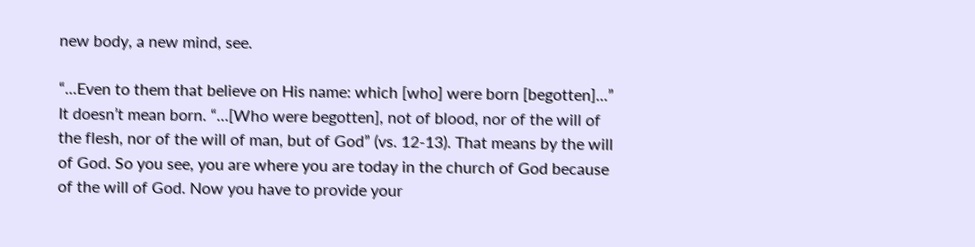new body, a new mind, see.

“...Even to them that believe on His name: which [who] were born [begotten]...” It doesn’t mean born. “…[Who were begotten], not of blood, nor of the will of the flesh, nor of the will of man, but of God” (vs. 12-13). That means by the will of God. So you see, you are where you are today in the church of God because of the will of God. Now you have to provide your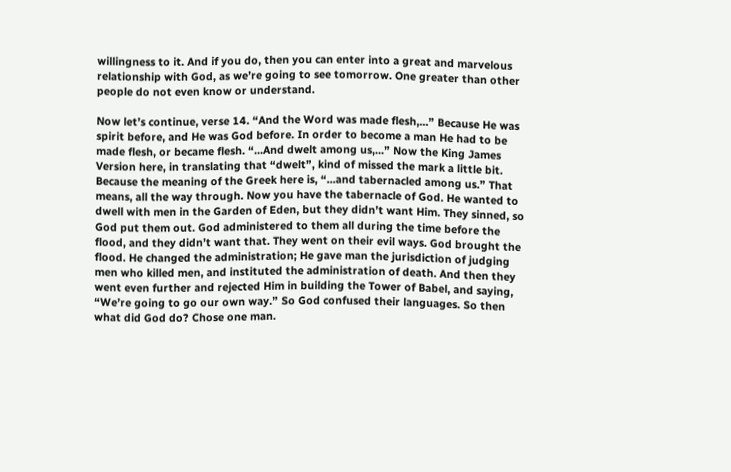willingness to it. And if you do, then you can enter into a great and marvelous relationship with God, as we’re going to see tomorrow. One greater than other people do not even know or understand.

Now let’s continue, verse 14. “And the Word was made flesh,...” Because He was spirit before, and He was God before. In order to become a man He had to be made flesh, or became flesh. “...And dwelt among us,...” Now the King James Version here, in translating that “dwelt”, kind of missed the mark a little bit. Because the meaning of the Greek here is, “...and tabernacled among us.” That means, all the way through. Now you have the tabernacle of God. He wanted to dwell with men in the Garden of Eden, but they didn’t want Him. They sinned, so God put them out. God administered to them all during the time before the flood, and they didn’t want that. They went on their evil ways. God brought the flood. He changed the administration; He gave man the jurisdiction of judging men who killed men, and instituted the administration of death. And then they went even further and rejected Him in building the Tower of Babel, and saying, “We’re going to go our own way.” So God confused their languages. So then what did God do? Chose one man.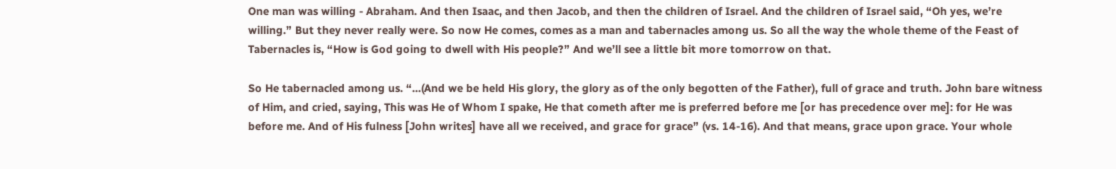One man was willing - Abraham. And then Isaac, and then Jacob, and then the children of Israel. And the children of Israel said, “Oh yes, we’re willing.” But they never really were. So now He comes, comes as a man and tabernacles among us. So all the way the whole theme of the Feast of Tabernacles is, “How is God going to dwell with His people?” And we’ll see a little bit more tomorrow on that.

So He tabernacled among us. “...(And we be held His glory, the glory as of the only begotten of the Father), full of grace and truth. John bare witness of Him, and cried, saying, This was He of Whom I spake, He that cometh after me is preferred before me [or has precedence over me]: for He was before me. And of His fulness [John writes] have all we received, and grace for grace” (vs. 14-16). And that means, grace upon grace. Your whole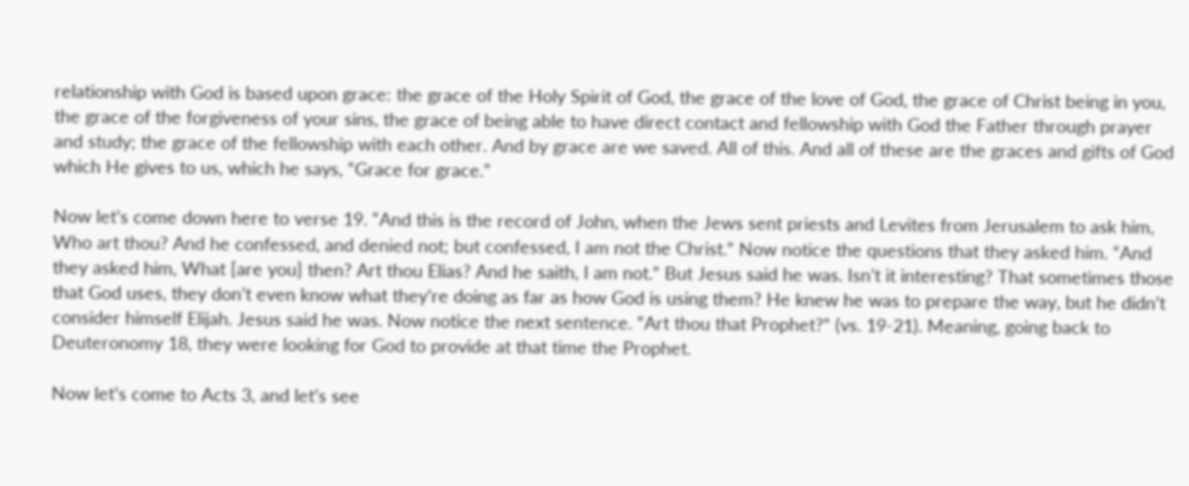relationship with God is based upon grace: the grace of the Holy Spirit of God, the grace of the love of God, the grace of Christ being in you, the grace of the forgiveness of your sins, the grace of being able to have direct contact and fellowship with God the Father through prayer and study; the grace of the fellowship with each other. And by grace are we saved. All of this. And all of these are the graces and gifts of God which He gives to us, which he says, “Grace for grace.”

Now let’s come down here to verse 19. “And this is the record of John, when the Jews sent priests and Levites from Jerusalem to ask him, Who art thou? And he confessed, and denied not; but confessed, I am not the Christ.” Now notice the questions that they asked him. “And they asked him, What [are you] then? Art thou Elias? And he saith, I am not.” But Jesus said he was. Isn’t it interesting? That sometimes those that God uses, they don’t even know what they’re doing as far as how God is using them? He knew he was to prepare the way, but he didn’t consider himself Elijah. Jesus said he was. Now notice the next sentence. “Art thou that Prophet?” (vs. 19-21). Meaning, going back to Deuteronomy 18, they were looking for God to provide at that time the Prophet.

Now let’s come to Acts 3, and let’s see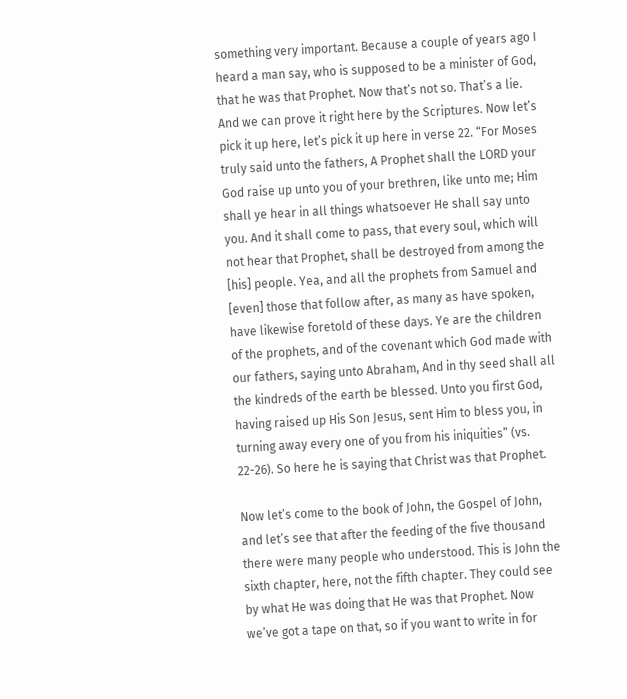something very important. Because a couple of years ago I heard a man say, who is supposed to be a minister of God, that he was that Prophet. Now that’s not so. That’s a lie. And we can prove it right here by the Scriptures. Now let’s pick it up here, let’s pick it up here in verse 22. “For Moses truly said unto the fathers, A Prophet shall the LORD your God raise up unto you of your brethren, like unto me; Him shall ye hear in all things whatsoever He shall say unto you. And it shall come to pass, that every soul, which will not hear that Prophet, shall be destroyed from among the [his] people. Yea, and all the prophets from Samuel and [even] those that follow after, as many as have spoken, have likewise foretold of these days. Ye are the children of the prophets, and of the covenant which God made with our fathers, saying unto Abraham, And in thy seed shall all the kindreds of the earth be blessed. Unto you first God, having raised up His Son Jesus, sent Him to bless you, in turning away every one of you from his iniquities” (vs. 22-26). So here he is saying that Christ was that Prophet.

Now let’s come to the book of John, the Gospel of John, and let’s see that after the feeding of the five thousand there were many people who understood. This is John the sixth chapter, here, not the fifth chapter. They could see by what He was doing that He was that Prophet. Now we’ve got a tape on that, so if you want to write in for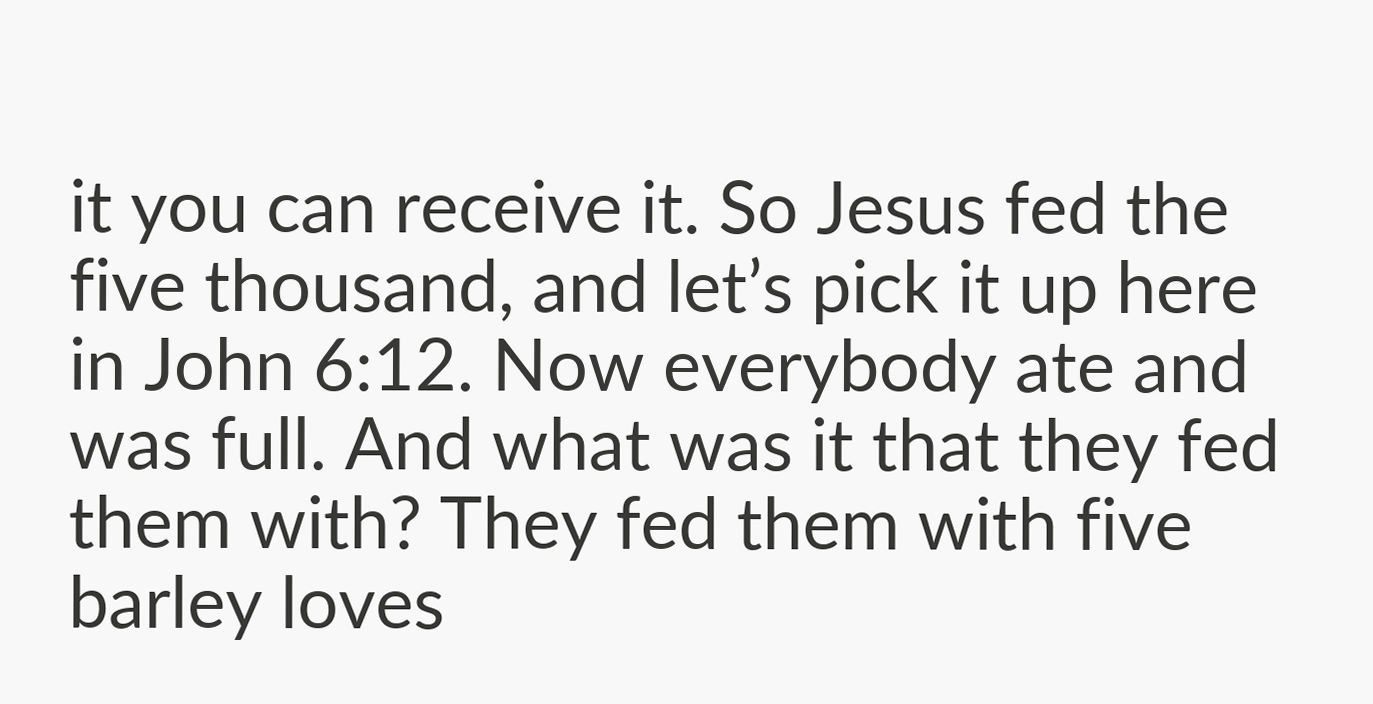it you can receive it. So Jesus fed the five thousand, and let’s pick it up here in John 6:12. Now everybody ate and was full. And what was it that they fed them with? They fed them with five barley loves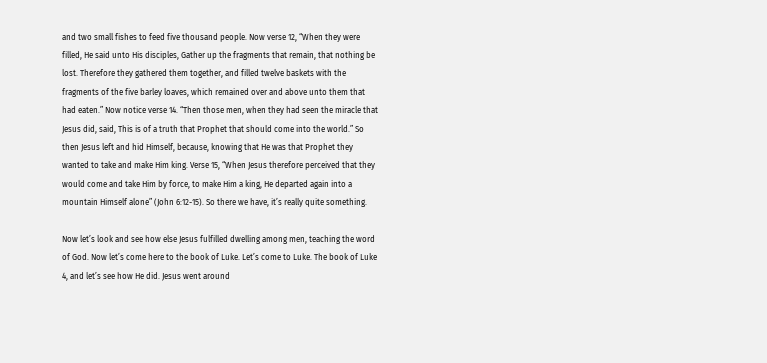and two small fishes to feed five thousand people. Now verse 12, “When they were filled, He said unto His disciples, Gather up the fragments that remain, that nothing be lost. Therefore they gathered them together, and filled twelve baskets with the fragments of the five barley loaves, which remained over and above unto them that had eaten.” Now notice verse 14. “Then those men, when they had seen the miracle that Jesus did, said, This is of a truth that Prophet that should come into the world.” So then Jesus left and hid Himself, because, knowing that He was that Prophet they wanted to take and make Him king. Verse 15, “When Jesus therefore perceived that they would come and take Him by force, to make Him a king, He departed again into a mountain Himself alone” (John 6:12-15). So there we have, it’s really quite something.

Now let’s look and see how else Jesus fulfilled dwelling among men, teaching the word of God. Now let’s come here to the book of Luke. Let’s come to Luke. The book of Luke 4, and let’s see how He did. Jesus went around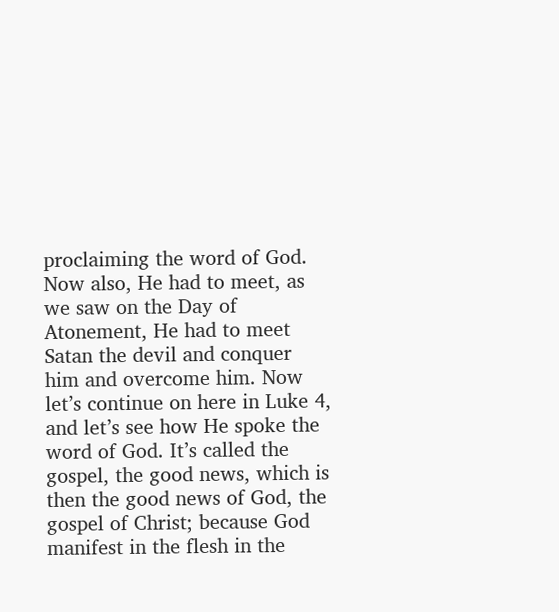proclaiming the word of God. Now also, He had to meet, as we saw on the Day of Atonement, He had to meet Satan the devil and conquer him and overcome him. Now let’s continue on here in Luke 4, and let’s see how He spoke the word of God. It’s called the gospel, the good news, which is then the good news of God, the gospel of Christ; because God manifest in the flesh in the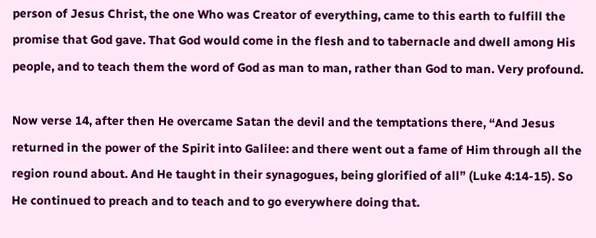person of Jesus Christ, the one Who was Creator of everything, came to this earth to fulfill the promise that God gave. That God would come in the flesh and to tabernacle and dwell among His people, and to teach them the word of God as man to man, rather than God to man. Very profound.

Now verse 14, after then He overcame Satan the devil and the temptations there, “And Jesus returned in the power of the Spirit into Galilee: and there went out a fame of Him through all the region round about. And He taught in their synagogues, being glorified of all” (Luke 4:14-15). So He continued to preach and to teach and to go everywhere doing that.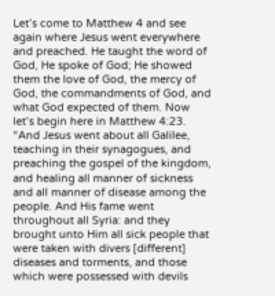Let’s come to Matthew 4 and see again where Jesus went everywhere and preached. He taught the word of God, He spoke of God; He showed them the love of God, the mercy of God, the commandments of God, and what God expected of them. Now let’s begin here in Matthew 4:23. “And Jesus went about all Galilee, teaching in their synagogues, and preaching the gospel of the kingdom, and healing all manner of sickness and all manner of disease among the people. And His fame went throughout all Syria: and they brought unto Him all sick people that were taken with divers [different] diseases and torments, and those which were possessed with devils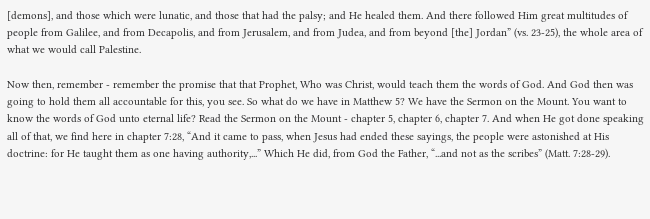[demons], and those which were lunatic, and those that had the palsy; and He healed them. And there followed Him great multitudes of people from Galilee, and from Decapolis, and from Jerusalem, and from Judea, and from beyond [the] Jordan” (vs. 23-25), the whole area of what we would call Palestine.

Now then, remember - remember the promise that that Prophet, Who was Christ, would teach them the words of God. And God then was going to hold them all accountable for this, you see. So what do we have in Matthew 5? We have the Sermon on the Mount. You want to know the words of God unto eternal life? Read the Sermon on the Mount - chapter 5, chapter 6, chapter 7. And when He got done speaking all of that, we find here in chapter 7:28, “And it came to pass, when Jesus had ended these sayings, the people were astonished at His doctrine: for He taught them as one having authority,...” Which He did, from God the Father, “...and not as the scribes” (Matt. 7:28-29).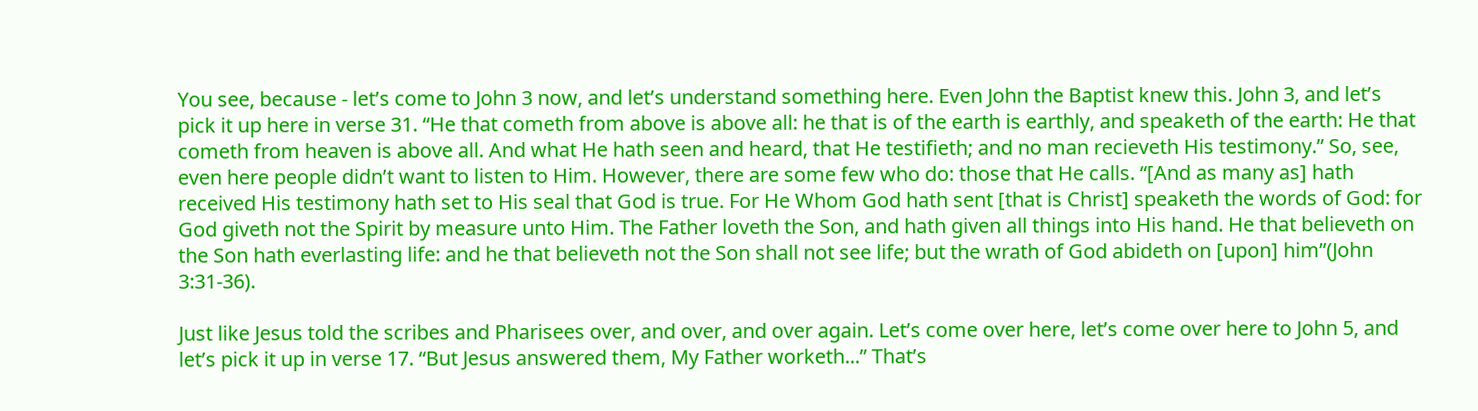You see, because - let’s come to John 3 now, and let’s understand something here. Even John the Baptist knew this. John 3, and let’s pick it up here in verse 31. “He that cometh from above is above all: he that is of the earth is earthly, and speaketh of the earth: He that cometh from heaven is above all. And what He hath seen and heard, that He testifieth; and no man recieveth His testimony.” So, see, even here people didn’t want to listen to Him. However, there are some few who do: those that He calls. “[And as many as] hath received His testimony hath set to His seal that God is true. For He Whom God hath sent [that is Christ] speaketh the words of God: for God giveth not the Spirit by measure unto Him. The Father loveth the Son, and hath given all things into His hand. He that believeth on the Son hath everlasting life: and he that believeth not the Son shall not see life; but the wrath of God abideth on [upon] him”(John 3:31-36).

Just like Jesus told the scribes and Pharisees over, and over, and over again. Let’s come over here, let’s come over here to John 5, and let’s pick it up in verse 17. “But Jesus answered them, My Father worketh...” That’s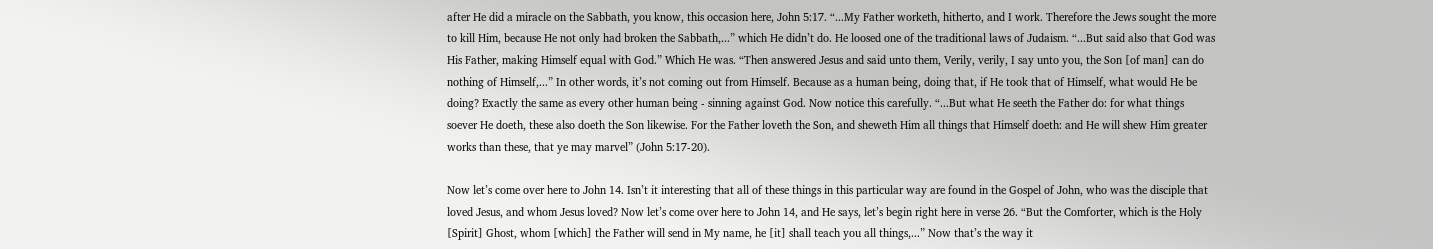after He did a miracle on the Sabbath, you know, this occasion here, John 5:17. “...My Father worketh, hitherto, and I work. Therefore the Jews sought the more to kill Him, because He not only had broken the Sabbath,...” which He didn’t do. He loosed one of the traditional laws of Judaism. “...But said also that God was His Father, making Himself equal with God.” Which He was. “Then answered Jesus and said unto them, Verily, verily, I say unto you, the Son [of man] can do nothing of Himself,...” In other words, it’s not coming out from Himself. Because as a human being, doing that, if He took that of Himself, what would He be doing? Exactly the same as every other human being - sinning against God. Now notice this carefully. “...But what He seeth the Father do: for what things soever He doeth, these also doeth the Son likewise. For the Father loveth the Son, and sheweth Him all things that Himself doeth: and He will shew Him greater works than these, that ye may marvel” (John 5:17-20).

Now let’s come over here to John 14. Isn’t it interesting that all of these things in this particular way are found in the Gospel of John, who was the disciple that loved Jesus, and whom Jesus loved? Now let’s come over here to John 14, and He says, let’s begin right here in verse 26. “But the Comforter, which is the Holy [Spirit] Ghost, whom [which] the Father will send in My name, he [it] shall teach you all things,...” Now that’s the way it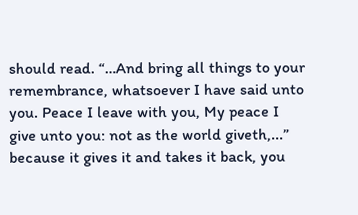should read. “…And bring all things to your remembrance, whatsoever I have said unto you. Peace I leave with you, My peace I give unto you: not as the world giveth,...” because it gives it and takes it back, you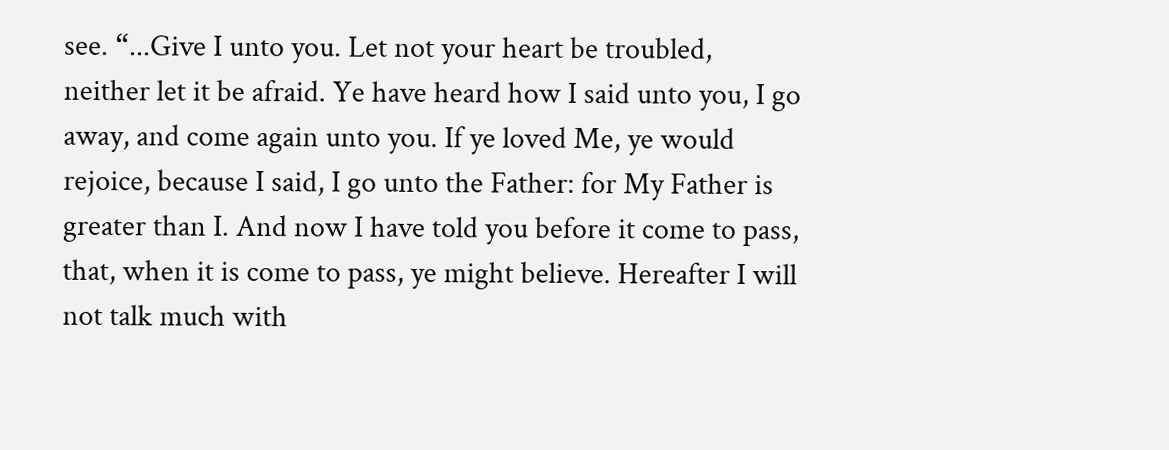see. “...Give I unto you. Let not your heart be troubled, neither let it be afraid. Ye have heard how I said unto you, I go away, and come again unto you. If ye loved Me, ye would rejoice, because I said, I go unto the Father: for My Father is greater than I. And now I have told you before it come to pass, that, when it is come to pass, ye might believe. Hereafter I will not talk much with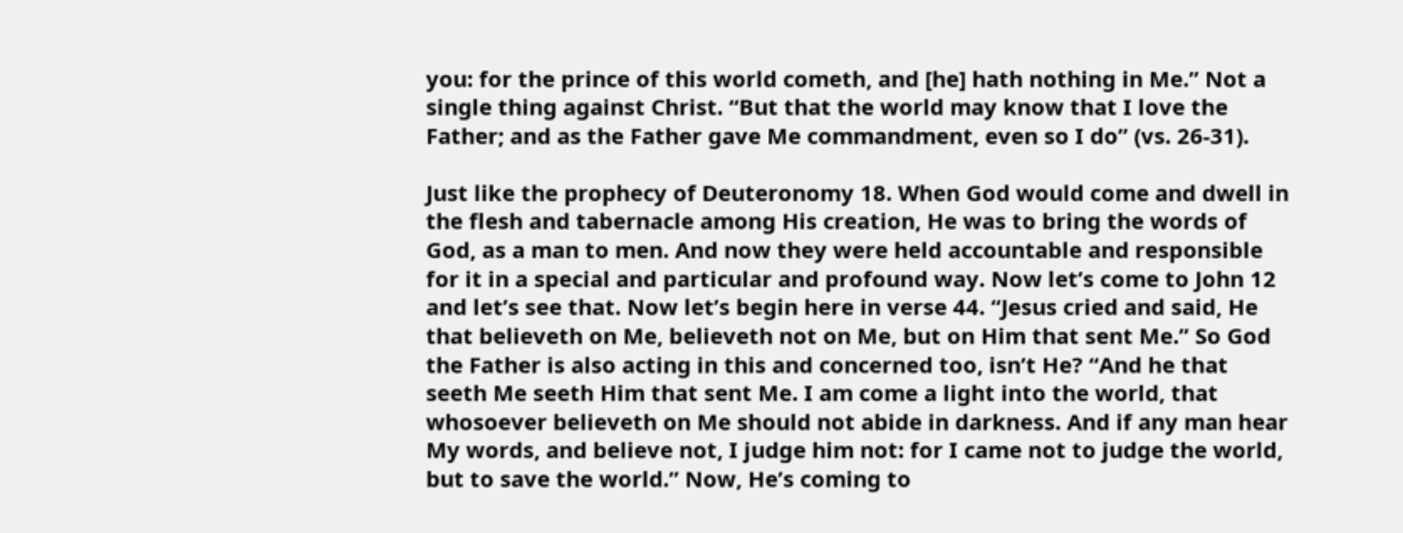you: for the prince of this world cometh, and [he] hath nothing in Me.” Not a single thing against Christ. “But that the world may know that I love the Father; and as the Father gave Me commandment, even so I do” (vs. 26-31).

Just like the prophecy of Deuteronomy 18. When God would come and dwell in the flesh and tabernacle among His creation, He was to bring the words of God, as a man to men. And now they were held accountable and responsible for it in a special and particular and profound way. Now let’s come to John 12 and let’s see that. Now let’s begin here in verse 44. “Jesus cried and said, He that believeth on Me, believeth not on Me, but on Him that sent Me.” So God the Father is also acting in this and concerned too, isn’t He? “And he that seeth Me seeth Him that sent Me. I am come a light into the world, that whosoever believeth on Me should not abide in darkness. And if any man hear My words, and believe not, I judge him not: for I came not to judge the world, but to save the world.” Now, He’s coming to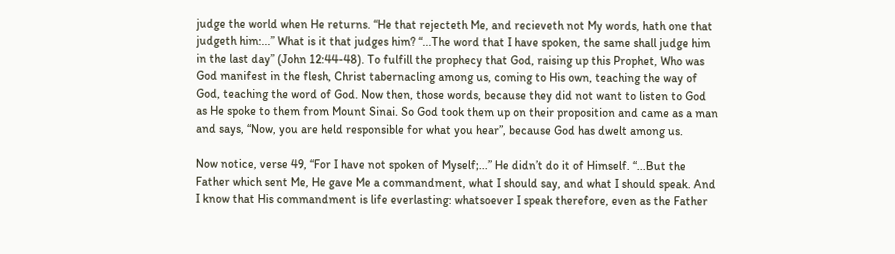judge the world when He returns. “He that rejecteth Me, and recieveth not My words, hath one that judgeth him:...” What is it that judges him? “...The word that I have spoken, the same shall judge him in the last day” (John 12:44-48). To fulfill the prophecy that God, raising up this Prophet, Who was God manifest in the flesh, Christ tabernacling among us, coming to His own, teaching the way of God, teaching the word of God. Now then, those words, because they did not want to listen to God as He spoke to them from Mount Sinai. So God took them up on their proposition and came as a man and says, “Now, you are held responsible for what you hear”, because God has dwelt among us.

Now notice, verse 49, “For I have not spoken of Myself;...” He didn’t do it of Himself. “...But the Father which sent Me, He gave Me a commandment, what I should say, and what I should speak. And I know that His commandment is life everlasting: whatsoever I speak therefore, even as the Father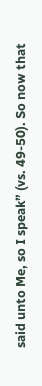said unto Me, so I speak” (vs. 49-50). So now that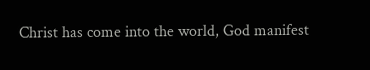Christ has come into the world, God manifest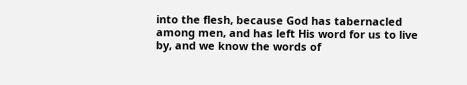into the flesh, because God has tabernacled among men, and has left His word for us to live by, and we know the words of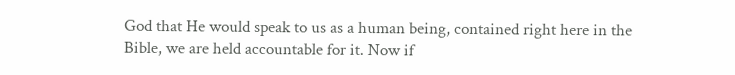God that He would speak to us as a human being, contained right here in the Bible, we are held accountable for it. Now if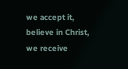we accept it, believe in Christ, we receive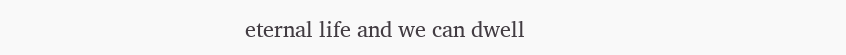eternal life and we can dwell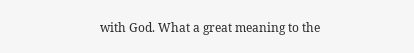with God. What a great meaning to the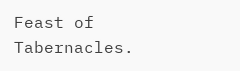Feast of Tabernacles.